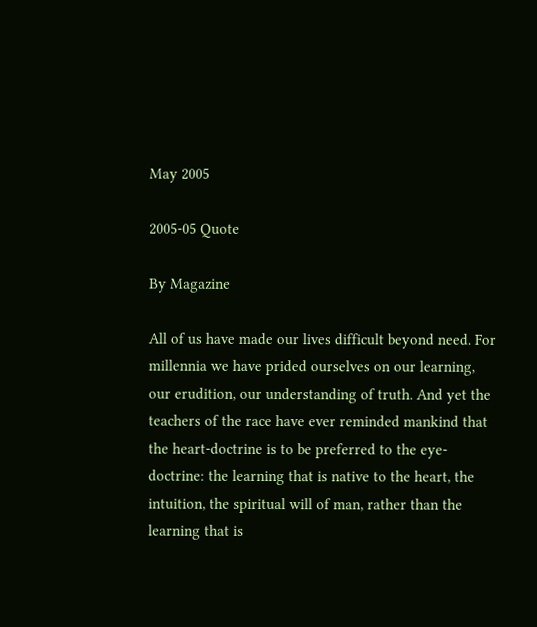May 2005

2005-05 Quote

By Magazine

All of us have made our lives difficult beyond need. For millennia we have prided ourselves on our learning, our erudition, our understanding of truth. And yet the teachers of the race have ever reminded mankind that the heart-doctrine is to be preferred to the eye-doctrine: the learning that is native to the heart, the intuition, the spiritual will of man, rather than the learning that is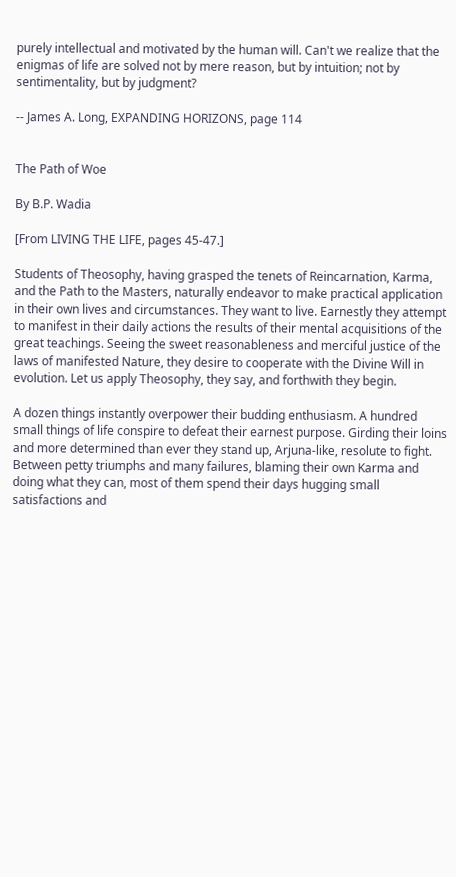purely intellectual and motivated by the human will. Can't we realize that the enigmas of life are solved not by mere reason, but by intuition; not by sentimentality, but by judgment?

-- James A. Long, EXPANDING HORIZONS, page 114


The Path of Woe

By B.P. Wadia

[From LIVING THE LIFE, pages 45-47.]

Students of Theosophy, having grasped the tenets of Reincarnation, Karma, and the Path to the Masters, naturally endeavor to make practical application in their own lives and circumstances. They want to live. Earnestly they attempt to manifest in their daily actions the results of their mental acquisitions of the great teachings. Seeing the sweet reasonableness and merciful justice of the laws of manifested Nature, they desire to cooperate with the Divine Will in evolution. Let us apply Theosophy, they say, and forthwith they begin.

A dozen things instantly overpower their budding enthusiasm. A hundred small things of life conspire to defeat their earnest purpose. Girding their loins and more determined than ever they stand up, Arjuna-like, resolute to fight. Between petty triumphs and many failures, blaming their own Karma and doing what they can, most of them spend their days hugging small satisfactions and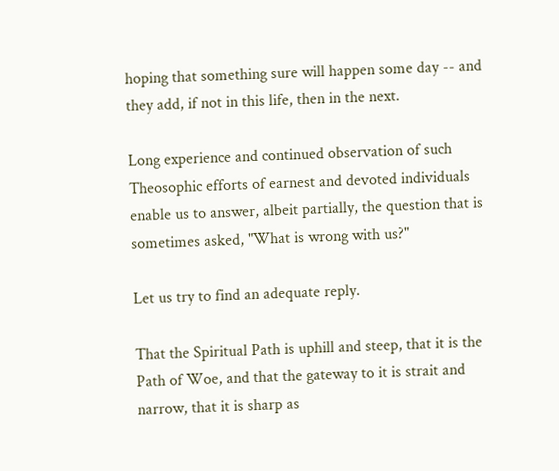hoping that something sure will happen some day -- and they add, if not in this life, then in the next.

Long experience and continued observation of such Theosophic efforts of earnest and devoted individuals enable us to answer, albeit partially, the question that is sometimes asked, "What is wrong with us?"

Let us try to find an adequate reply.

That the Spiritual Path is uphill and steep, that it is the Path of Woe, and that the gateway to it is strait and narrow, that it is sharp as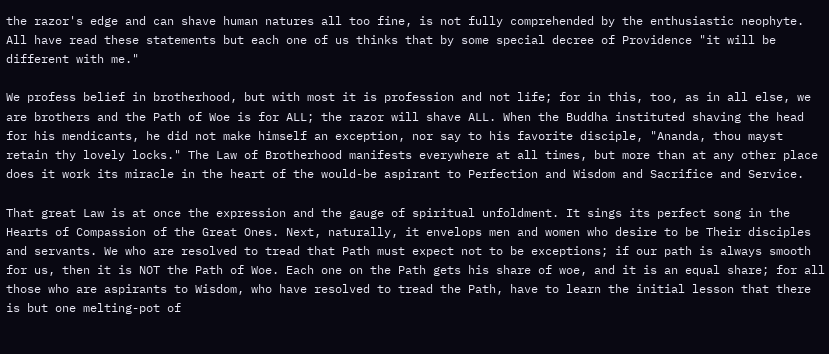the razor's edge and can shave human natures all too fine, is not fully comprehended by the enthusiastic neophyte. All have read these statements but each one of us thinks that by some special decree of Providence "it will be different with me."

We profess belief in brotherhood, but with most it is profession and not life; for in this, too, as in all else, we are brothers and the Path of Woe is for ALL; the razor will shave ALL. When the Buddha instituted shaving the head for his mendicants, he did not make himself an exception, nor say to his favorite disciple, "Ananda, thou mayst retain thy lovely locks." The Law of Brotherhood manifests everywhere at all times, but more than at any other place does it work its miracle in the heart of the would-be aspirant to Perfection and Wisdom and Sacrifice and Service.

That great Law is at once the expression and the gauge of spiritual unfoldment. It sings its perfect song in the Hearts of Compassion of the Great Ones. Next, naturally, it envelops men and women who desire to be Their disciples and servants. We who are resolved to tread that Path must expect not to be exceptions; if our path is always smooth for us, then it is NOT the Path of Woe. Each one on the Path gets his share of woe, and it is an equal share; for all those who are aspirants to Wisdom, who have resolved to tread the Path, have to learn the initial lesson that there is but one melting-pot of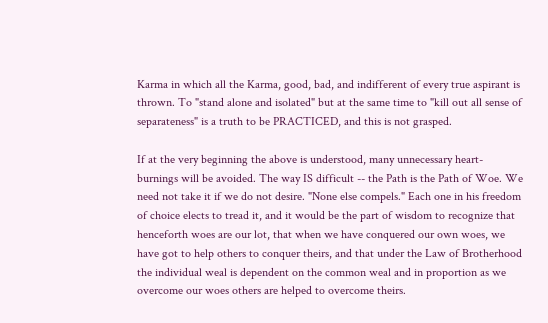Karma in which all the Karma, good, bad, and indifferent of every true aspirant is thrown. To "stand alone and isolated" but at the same time to "kill out all sense of separateness" is a truth to be PRACTICED, and this is not grasped.

If at the very beginning the above is understood, many unnecessary heart-burnings will be avoided. The way IS difficult -- the Path is the Path of Woe. We need not take it if we do not desire. "None else compels." Each one in his freedom of choice elects to tread it, and it would be the part of wisdom to recognize that henceforth woes are our lot, that when we have conquered our own woes, we have got to help others to conquer theirs, and that under the Law of Brotherhood the individual weal is dependent on the common weal and in proportion as we overcome our woes others are helped to overcome theirs.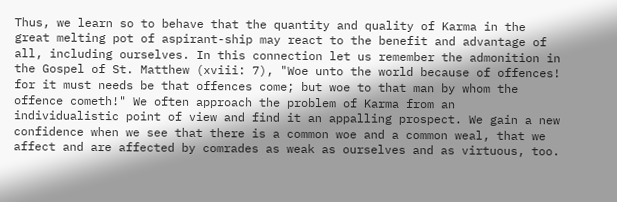Thus, we learn so to behave that the quantity and quality of Karma in the great melting pot of aspirant-ship may react to the benefit and advantage of all, including ourselves. In this connection let us remember the admonition in the Gospel of St. Matthew (xviii: 7), "Woe unto the world because of offences! for it must needs be that offences come; but woe to that man by whom the offence cometh!" We often approach the problem of Karma from an individualistic point of view and find it an appalling prospect. We gain a new confidence when we see that there is a common woe and a common weal, that we affect and are affected by comrades as weak as ourselves and as virtuous, too.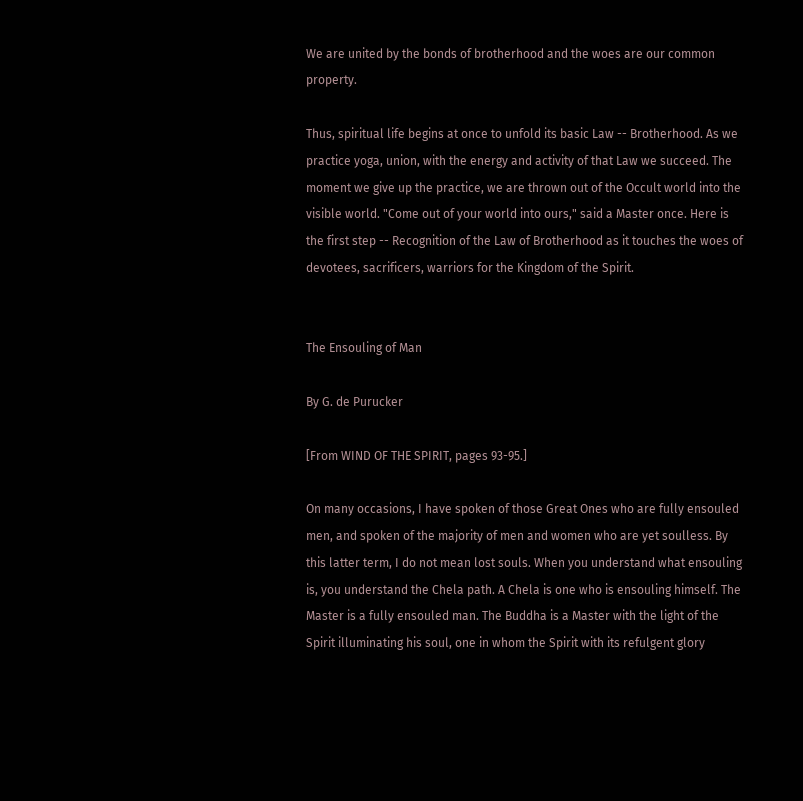We are united by the bonds of brotherhood and the woes are our common property.

Thus, spiritual life begins at once to unfold its basic Law -- Brotherhood. As we practice yoga, union, with the energy and activity of that Law we succeed. The moment we give up the practice, we are thrown out of the Occult world into the visible world. "Come out of your world into ours," said a Master once. Here is the first step -- Recognition of the Law of Brotherhood as it touches the woes of devotees, sacrificers, warriors for the Kingdom of the Spirit.


The Ensouling of Man

By G. de Purucker

[From WIND OF THE SPIRIT, pages 93-95.]

On many occasions, I have spoken of those Great Ones who are fully ensouled men, and spoken of the majority of men and women who are yet soulless. By this latter term, I do not mean lost souls. When you understand what ensouling is, you understand the Chela path. A Chela is one who is ensouling himself. The Master is a fully ensouled man. The Buddha is a Master with the light of the Spirit illuminating his soul, one in whom the Spirit with its refulgent glory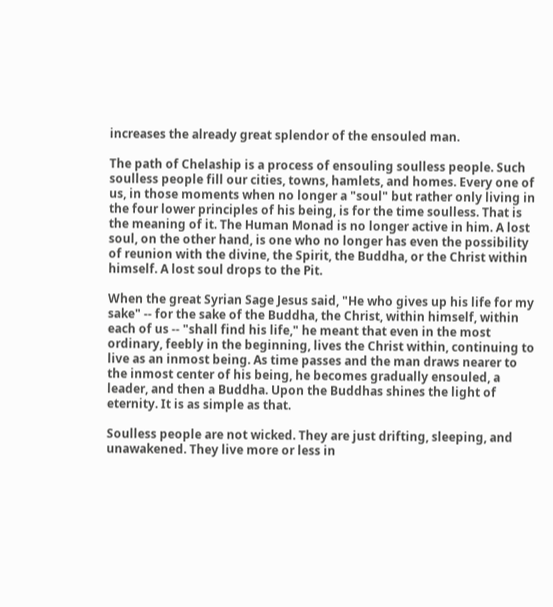increases the already great splendor of the ensouled man.

The path of Chelaship is a process of ensouling soulless people. Such soulless people fill our cities, towns, hamlets, and homes. Every one of us, in those moments when no longer a "soul" but rather only living in the four lower principles of his being, is for the time soulless. That is the meaning of it. The Human Monad is no longer active in him. A lost soul, on the other hand, is one who no longer has even the possibility of reunion with the divine, the Spirit, the Buddha, or the Christ within himself. A lost soul drops to the Pit.

When the great Syrian Sage Jesus said, "He who gives up his life for my sake" -- for the sake of the Buddha, the Christ, within himself, within each of us -- "shall find his life," he meant that even in the most ordinary, feebly in the beginning, lives the Christ within, continuing to live as an inmost being. As time passes and the man draws nearer to the inmost center of his being, he becomes gradually ensouled, a leader, and then a Buddha. Upon the Buddhas shines the light of eternity. It is as simple as that.

Soulless people are not wicked. They are just drifting, sleeping, and unawakened. They live more or less in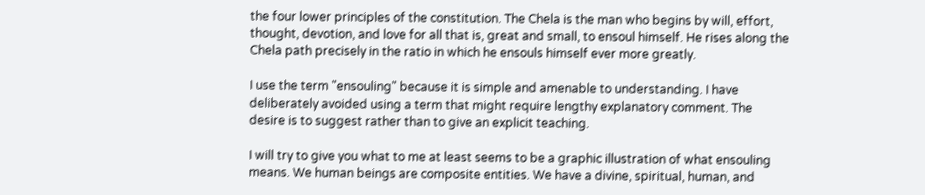the four lower principles of the constitution. The Chela is the man who begins by will, effort, thought, devotion, and love for all that is, great and small, to ensoul himself. He rises along the Chela path precisely in the ratio in which he ensouls himself ever more greatly.

I use the term "ensouling" because it is simple and amenable to understanding. I have deliberately avoided using a term that might require lengthy explanatory comment. The desire is to suggest rather than to give an explicit teaching.

I will try to give you what to me at least seems to be a graphic illustration of what ensouling means. We human beings are composite entities. We have a divine, spiritual, human, and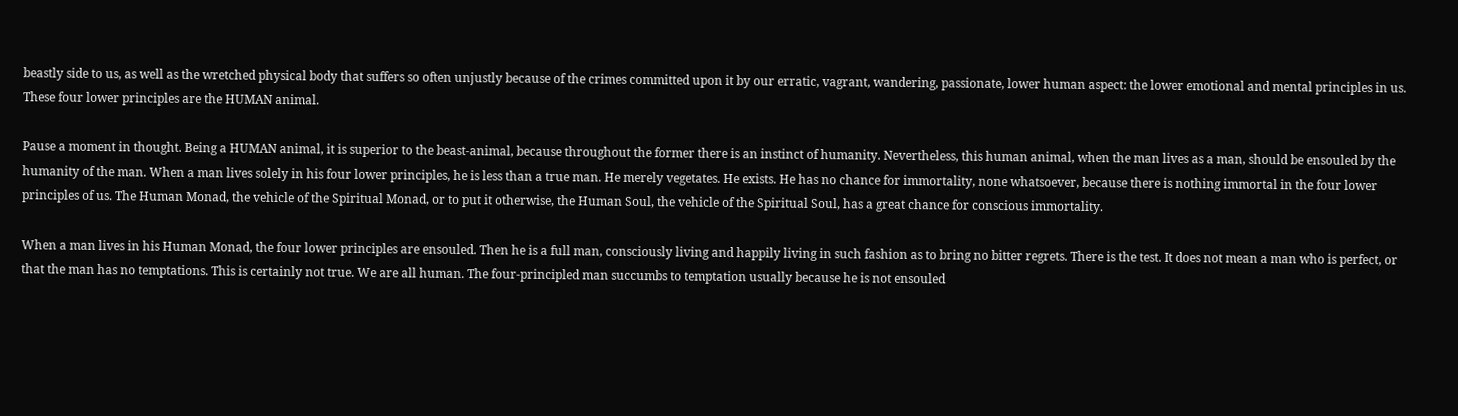beastly side to us, as well as the wretched physical body that suffers so often unjustly because of the crimes committed upon it by our erratic, vagrant, wandering, passionate, lower human aspect: the lower emotional and mental principles in us. These four lower principles are the HUMAN animal.

Pause a moment in thought. Being a HUMAN animal, it is superior to the beast-animal, because throughout the former there is an instinct of humanity. Nevertheless, this human animal, when the man lives as a man, should be ensouled by the humanity of the man. When a man lives solely in his four lower principles, he is less than a true man. He merely vegetates. He exists. He has no chance for immortality, none whatsoever, because there is nothing immortal in the four lower principles of us. The Human Monad, the vehicle of the Spiritual Monad, or to put it otherwise, the Human Soul, the vehicle of the Spiritual Soul, has a great chance for conscious immortality.

When a man lives in his Human Monad, the four lower principles are ensouled. Then he is a full man, consciously living and happily living in such fashion as to bring no bitter regrets. There is the test. It does not mean a man who is perfect, or that the man has no temptations. This is certainly not true. We are all human. The four-principled man succumbs to temptation usually because he is not ensouled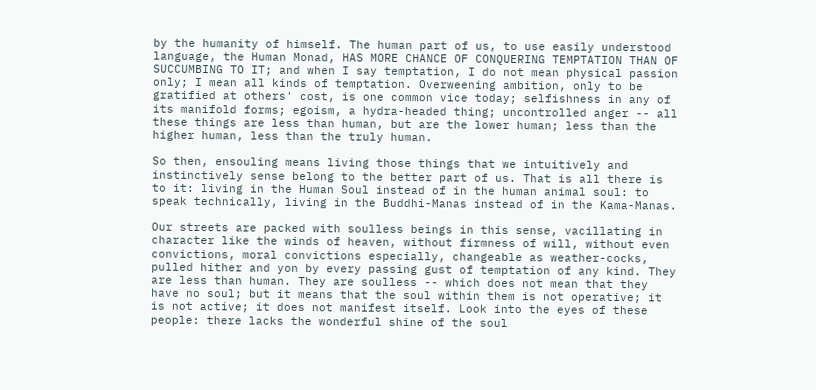by the humanity of himself. The human part of us, to use easily understood language, the Human Monad, HAS MORE CHANCE OF CONQUERING TEMPTATION THAN OF SUCCUMBING TO IT; and when I say temptation, I do not mean physical passion only; I mean all kinds of temptation. Overweening ambition, only to be gratified at others' cost, is one common vice today; selfishness in any of its manifold forms; egoism, a hydra-headed thing; uncontrolled anger -- all these things are less than human, but are the lower human; less than the higher human, less than the truly human.

So then, ensouling means living those things that we intuitively and instinctively sense belong to the better part of us. That is all there is to it: living in the Human Soul instead of in the human animal soul: to speak technically, living in the Buddhi-Manas instead of in the Kama-Manas.

Our streets are packed with soulless beings in this sense, vacillating in character like the winds of heaven, without firmness of will, without even convictions, moral convictions especially, changeable as weather-cocks, pulled hither and yon by every passing gust of temptation of any kind. They are less than human. They are soulless -- which does not mean that they have no soul; but it means that the soul within them is not operative; it is not active; it does not manifest itself. Look into the eyes of these people: there lacks the wonderful shine of the soul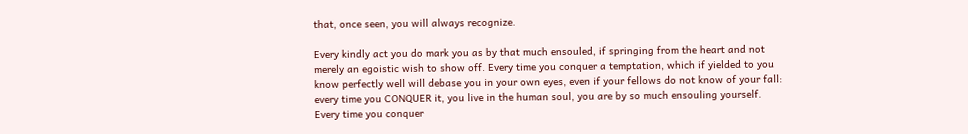that, once seen, you will always recognize.

Every kindly act you do mark you as by that much ensouled, if springing from the heart and not merely an egoistic wish to show off. Every time you conquer a temptation, which if yielded to you know perfectly well will debase you in your own eyes, even if your fellows do not know of your fall: every time you CONQUER it, you live in the human soul, you are by so much ensouling yourself. Every time you conquer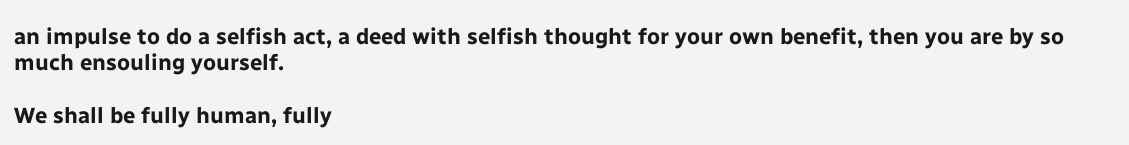an impulse to do a selfish act, a deed with selfish thought for your own benefit, then you are by so much ensouling yourself.

We shall be fully human, fully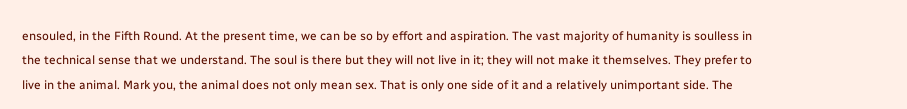ensouled, in the Fifth Round. At the present time, we can be so by effort and aspiration. The vast majority of humanity is soulless in the technical sense that we understand. The soul is there but they will not live in it; they will not make it themselves. They prefer to live in the animal. Mark you, the animal does not only mean sex. That is only one side of it and a relatively unimportant side. The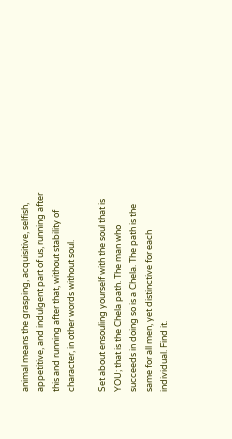animal means the grasping, acquisitive, selfish, appetitive, and indulgent part of us, running after this and running after that, without stability of character, in other words without soul.

Set about ensouling yourself with the soul that is YOU; that is the Chela path. The man who succeeds in doing so is a Chela. The path is the same for all men, yet distinctive for each individual. Find it.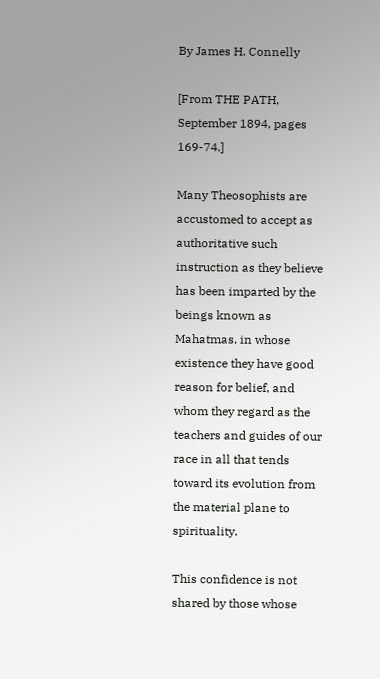By James H. Connelly

[From THE PATH, September 1894, pages 169-74.]

Many Theosophists are accustomed to accept as authoritative such instruction as they believe has been imparted by the beings known as Mahatmas, in whose existence they have good reason for belief, and whom they regard as the teachers and guides of our race in all that tends toward its evolution from the material plane to spirituality.

This confidence is not shared by those whose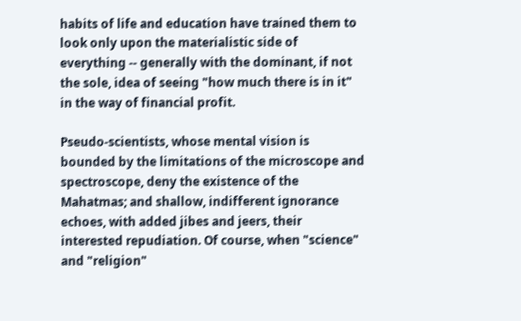habits of life and education have trained them to look only upon the materialistic side of everything -- generally with the dominant, if not the sole, idea of seeing "how much there is in it" in the way of financial profit.

Pseudo-scientists, whose mental vision is bounded by the limitations of the microscope and spectroscope, deny the existence of the Mahatmas; and shallow, indifferent ignorance echoes, with added jibes and jeers, their interested repudiation. Of course, when "science" and "religion"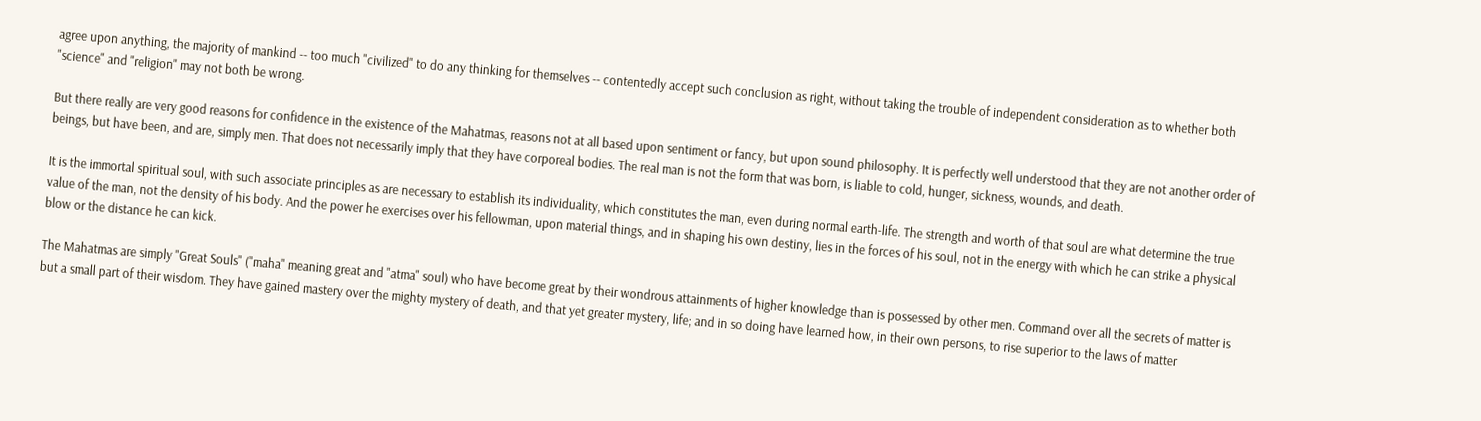agree upon anything, the majority of mankind -- too much "civilized" to do any thinking for themselves -- contentedly accept such conclusion as right, without taking the trouble of independent consideration as to whether both "science" and "religion" may not both be wrong.

But there really are very good reasons for confidence in the existence of the Mahatmas, reasons not at all based upon sentiment or fancy, but upon sound philosophy. It is perfectly well understood that they are not another order of beings, but have been, and are, simply men. That does not necessarily imply that they have corporeal bodies. The real man is not the form that was born, is liable to cold, hunger, sickness, wounds, and death.

It is the immortal spiritual soul, with such associate principles as are necessary to establish its individuality, which constitutes the man, even during normal earth-life. The strength and worth of that soul are what determine the true value of the man, not the density of his body. And the power he exercises over his fellowman, upon material things, and in shaping his own destiny, lies in the forces of his soul, not in the energy with which he can strike a physical blow or the distance he can kick.

The Mahatmas are simply "Great Souls" ("maha" meaning great and "atma" soul) who have become great by their wondrous attainments of higher knowledge than is possessed by other men. Command over all the secrets of matter is but a small part of their wisdom. They have gained mastery over the mighty mystery of death, and that yet greater mystery, life; and in so doing have learned how, in their own persons, to rise superior to the laws of matter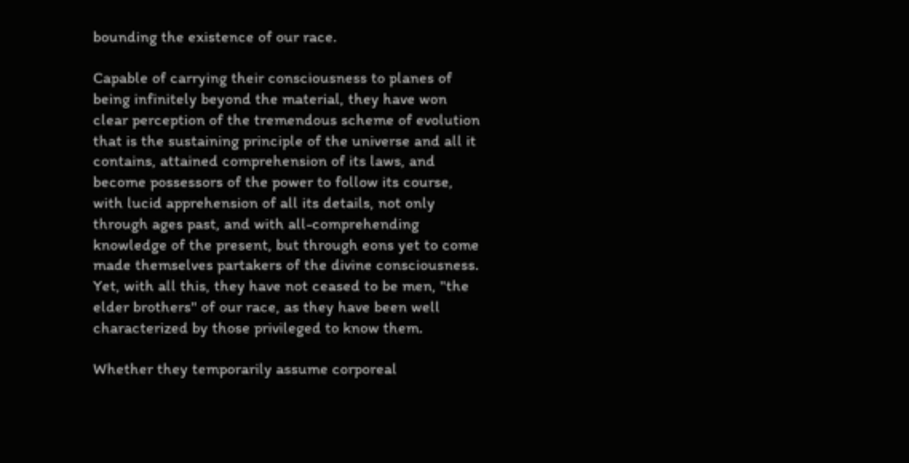bounding the existence of our race.

Capable of carrying their consciousness to planes of being infinitely beyond the material, they have won clear perception of the tremendous scheme of evolution that is the sustaining principle of the universe and all it contains, attained comprehension of its laws, and become possessors of the power to follow its course, with lucid apprehension of all its details, not only through ages past, and with all-comprehending knowledge of the present, but through eons yet to come made themselves partakers of the divine consciousness. Yet, with all this, they have not ceased to be men, "the elder brothers" of our race, as they have been well characterized by those privileged to know them.

Whether they temporarily assume corporeal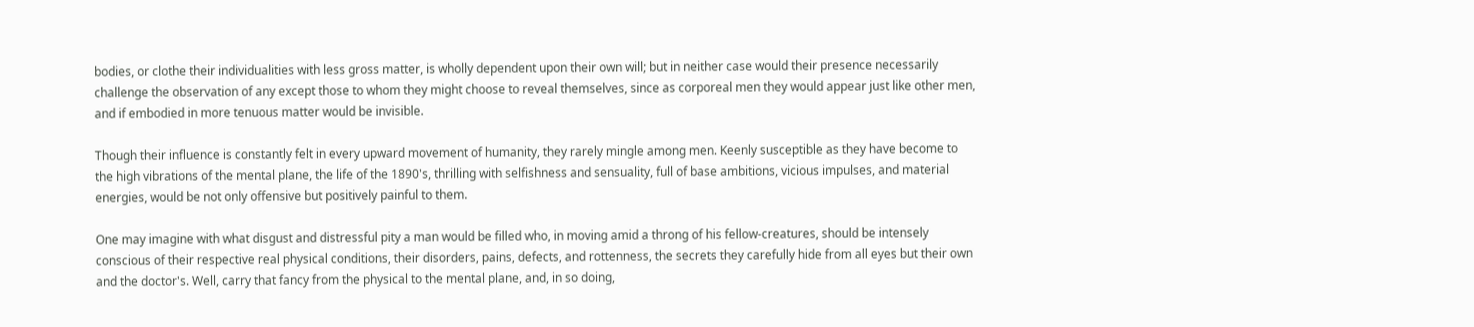bodies, or clothe their individualities with less gross matter, is wholly dependent upon their own will; but in neither case would their presence necessarily challenge the observation of any except those to whom they might choose to reveal themselves, since as corporeal men they would appear just like other men, and if embodied in more tenuous matter would be invisible.

Though their influence is constantly felt in every upward movement of humanity, they rarely mingle among men. Keenly susceptible as they have become to the high vibrations of the mental plane, the life of the 1890's, thrilling with selfishness and sensuality, full of base ambitions, vicious impulses, and material energies, would be not only offensive but positively painful to them.

One may imagine with what disgust and distressful pity a man would be filled who, in moving amid a throng of his fellow-creatures, should be intensely conscious of their respective real physical conditions, their disorders, pains, defects, and rottenness, the secrets they carefully hide from all eyes but their own and the doctor's. Well, carry that fancy from the physical to the mental plane, and, in so doing,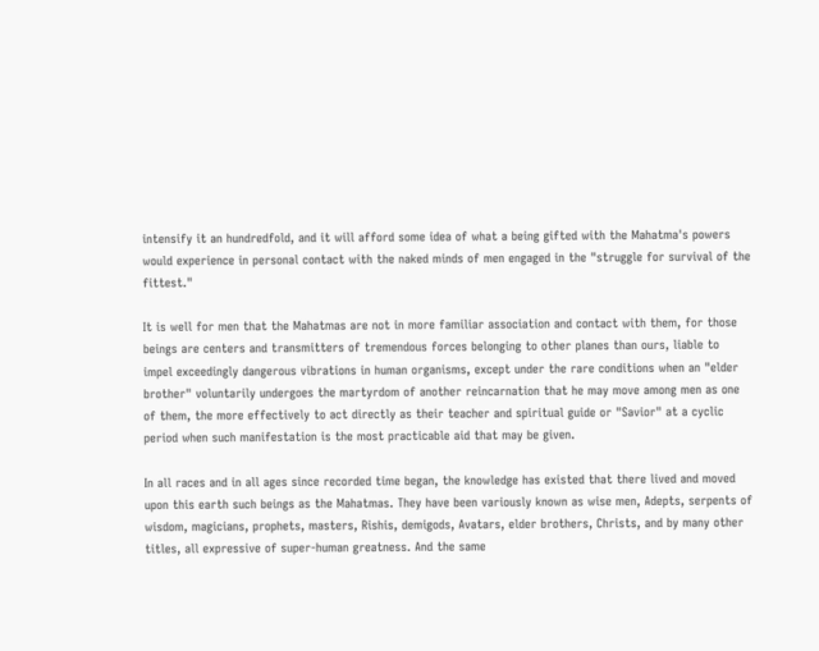intensify it an hundredfold, and it will afford some idea of what a being gifted with the Mahatma's powers would experience in personal contact with the naked minds of men engaged in the "struggle for survival of the fittest."

It is well for men that the Mahatmas are not in more familiar association and contact with them, for those beings are centers and transmitters of tremendous forces belonging to other planes than ours, liable to impel exceedingly dangerous vibrations in human organisms, except under the rare conditions when an "elder brother" voluntarily undergoes the martyrdom of another reincarnation that he may move among men as one of them, the more effectively to act directly as their teacher and spiritual guide or "Savior" at a cyclic period when such manifestation is the most practicable aid that may be given.

In all races and in all ages since recorded time began, the knowledge has existed that there lived and moved upon this earth such beings as the Mahatmas. They have been variously known as wise men, Adepts, serpents of wisdom, magicians, prophets, masters, Rishis, demigods, Avatars, elder brothers, Christs, and by many other titles, all expressive of super-human greatness. And the same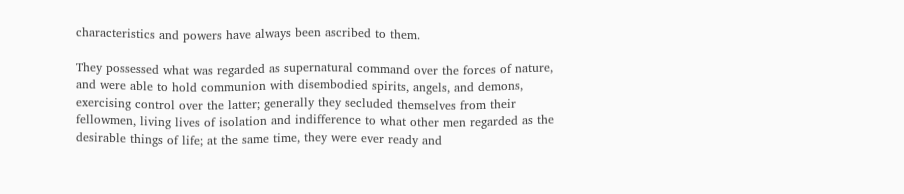characteristics and powers have always been ascribed to them.

They possessed what was regarded as supernatural command over the forces of nature, and were able to hold communion with disembodied spirits, angels, and demons, exercising control over the latter; generally they secluded themselves from their fellowmen, living lives of isolation and indifference to what other men regarded as the desirable things of life; at the same time, they were ever ready and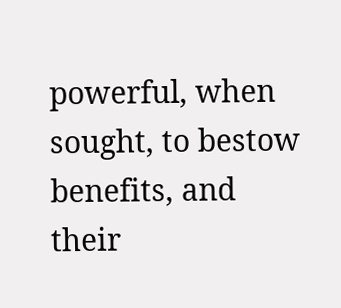powerful, when sought, to bestow benefits, and their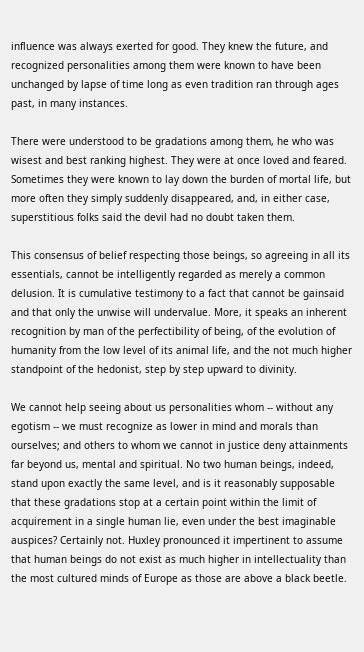influence was always exerted for good. They knew the future, and recognized personalities among them were known to have been unchanged by lapse of time long as even tradition ran through ages past, in many instances.

There were understood to be gradations among them, he who was wisest and best ranking highest. They were at once loved and feared. Sometimes they were known to lay down the burden of mortal life, but more often they simply suddenly disappeared, and, in either case, superstitious folks said the devil had no doubt taken them.

This consensus of belief respecting those beings, so agreeing in all its essentials, cannot be intelligently regarded as merely a common delusion. It is cumulative testimony to a fact that cannot be gainsaid and that only the unwise will undervalue. More, it speaks an inherent recognition by man of the perfectibility of being, of the evolution of humanity from the low level of its animal life, and the not much higher standpoint of the hedonist, step by step upward to divinity.

We cannot help seeing about us personalities whom -- without any egotism -- we must recognize as lower in mind and morals than ourselves; and others to whom we cannot in justice deny attainments far beyond us, mental and spiritual. No two human beings, indeed, stand upon exactly the same level, and is it reasonably supposable that these gradations stop at a certain point within the limit of acquirement in a single human lie, even under the best imaginable auspices? Certainly not. Huxley pronounced it impertinent to assume that human beings do not exist as much higher in intellectuality than the most cultured minds of Europe as those are above a black beetle.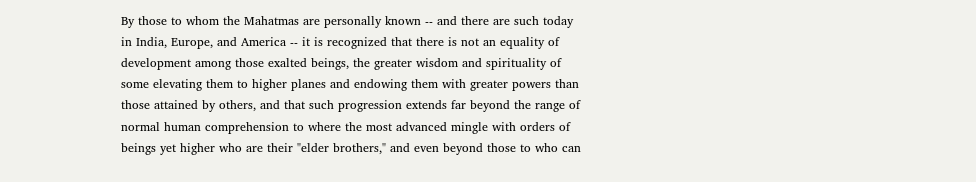By those to whom the Mahatmas are personally known -- and there are such today in India, Europe, and America -- it is recognized that there is not an equality of development among those exalted beings, the greater wisdom and spirituality of some elevating them to higher planes and endowing them with greater powers than those attained by others, and that such progression extends far beyond the range of normal human comprehension to where the most advanced mingle with orders of beings yet higher who are their "elder brothers," and even beyond those to who can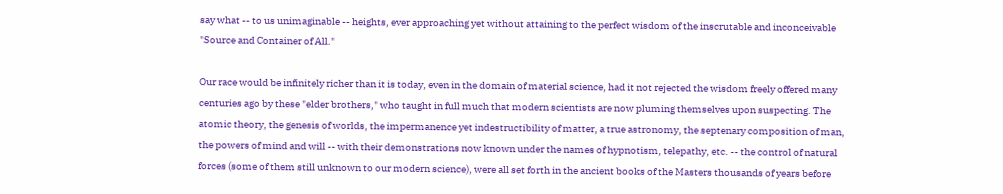say what -- to us unimaginable -- heights, ever approaching yet without attaining to the perfect wisdom of the inscrutable and inconceivable "Source and Container of All."

Our race would be infinitely richer than it is today, even in the domain of material science, had it not rejected the wisdom freely offered many centuries ago by these "elder brothers," who taught in full much that modern scientists are now pluming themselves upon suspecting. The atomic theory, the genesis of worlds, the impermanence yet indestructibility of matter, a true astronomy, the septenary composition of man, the powers of mind and will -- with their demonstrations now known under the names of hypnotism, telepathy, etc. -- the control of natural forces (some of them still unknown to our modern science), were all set forth in the ancient books of the Masters thousands of years before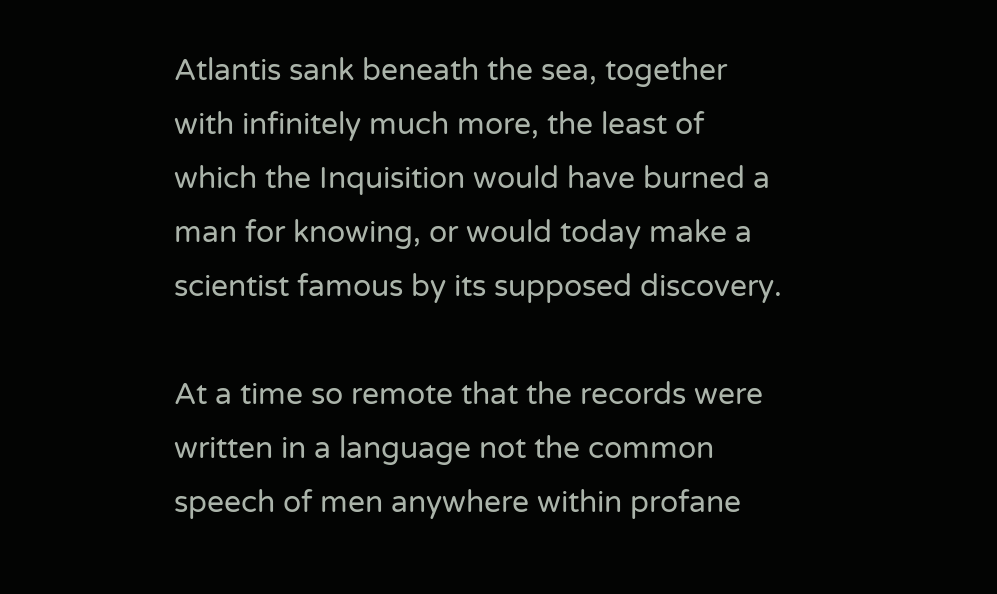Atlantis sank beneath the sea, together with infinitely much more, the least of which the Inquisition would have burned a man for knowing, or would today make a scientist famous by its supposed discovery.

At a time so remote that the records were written in a language not the common speech of men anywhere within profane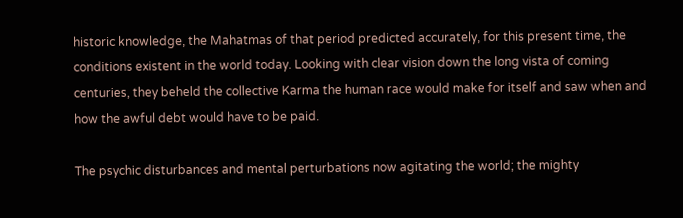historic knowledge, the Mahatmas of that period predicted accurately, for this present time, the conditions existent in the world today. Looking with clear vision down the long vista of coming centuries, they beheld the collective Karma the human race would make for itself and saw when and how the awful debt would have to be paid.

The psychic disturbances and mental perturbations now agitating the world; the mighty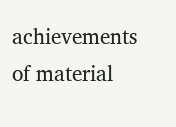achievements of material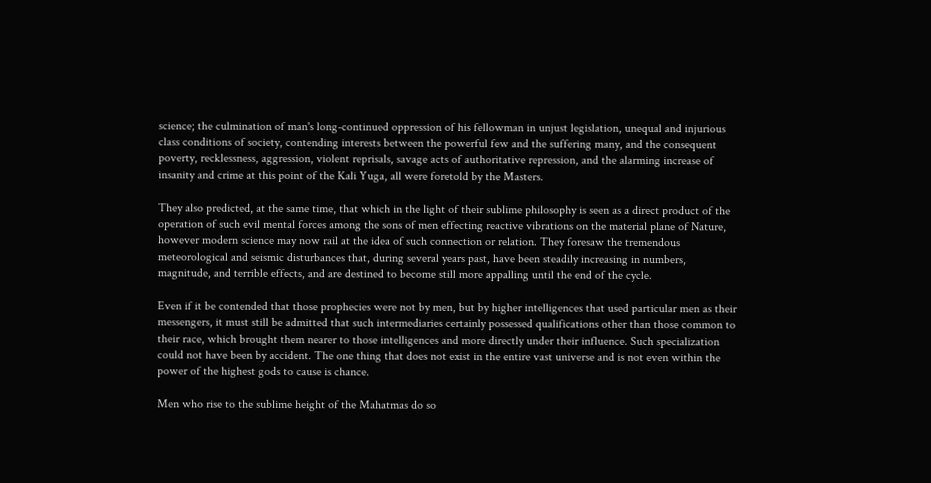science; the culmination of man's long-continued oppression of his fellowman in unjust legislation, unequal and injurious class conditions of society, contending interests between the powerful few and the suffering many, and the consequent poverty, recklessness, aggression, violent reprisals, savage acts of authoritative repression, and the alarming increase of insanity and crime at this point of the Kali Yuga, all were foretold by the Masters.

They also predicted, at the same time, that which in the light of their sublime philosophy is seen as a direct product of the operation of such evil mental forces among the sons of men effecting reactive vibrations on the material plane of Nature, however modern science may now rail at the idea of such connection or relation. They foresaw the tremendous meteorological and seismic disturbances that, during several years past, have been steadily increasing in numbers, magnitude, and terrible effects, and are destined to become still more appalling until the end of the cycle.

Even if it be contended that those prophecies were not by men, but by higher intelligences that used particular men as their messengers, it must still be admitted that such intermediaries certainly possessed qualifications other than those common to their race, which brought them nearer to those intelligences and more directly under their influence. Such specialization could not have been by accident. The one thing that does not exist in the entire vast universe and is not even within the power of the highest gods to cause is chance.

Men who rise to the sublime height of the Mahatmas do so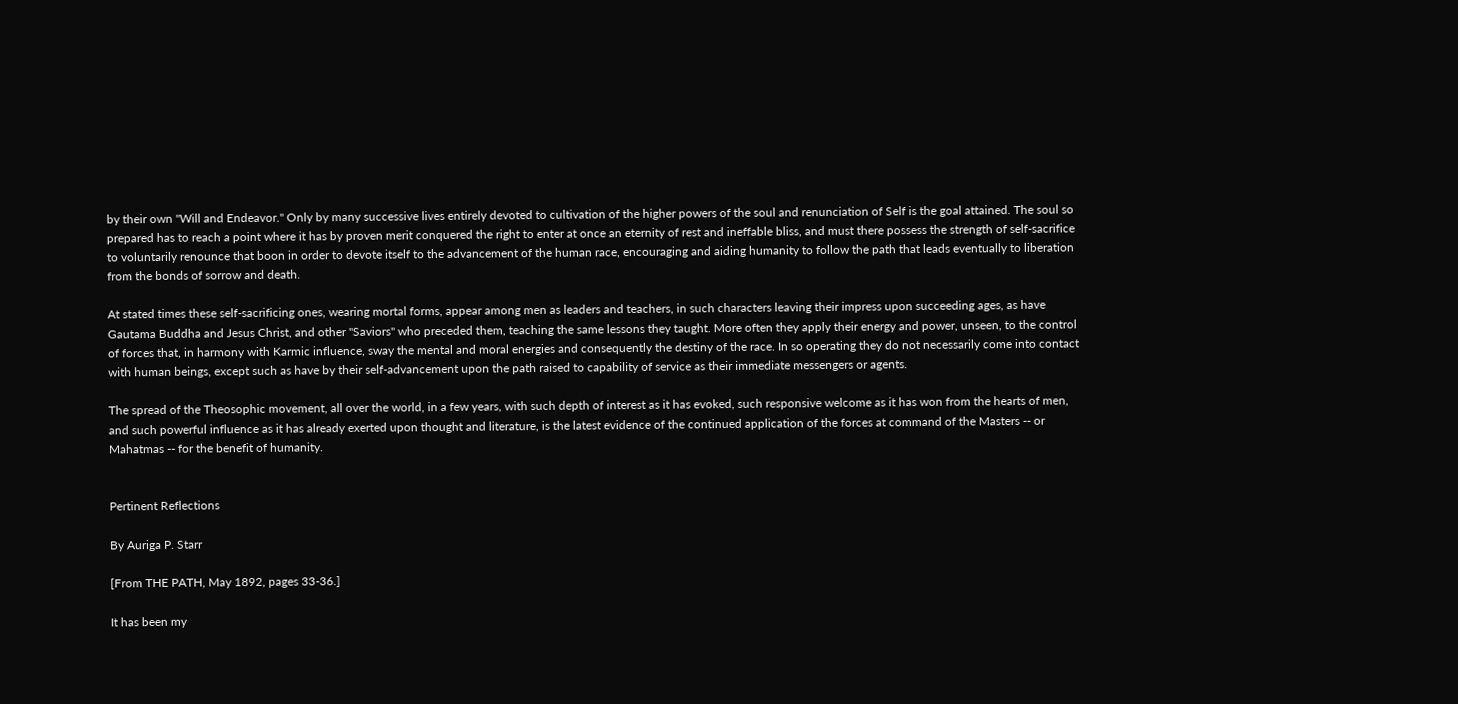by their own "Will and Endeavor." Only by many successive lives entirely devoted to cultivation of the higher powers of the soul and renunciation of Self is the goal attained. The soul so prepared has to reach a point where it has by proven merit conquered the right to enter at once an eternity of rest and ineffable bliss, and must there possess the strength of self-sacrifice to voluntarily renounce that boon in order to devote itself to the advancement of the human race, encouraging and aiding humanity to follow the path that leads eventually to liberation from the bonds of sorrow and death.

At stated times these self-sacrificing ones, wearing mortal forms, appear among men as leaders and teachers, in such characters leaving their impress upon succeeding ages, as have Gautama Buddha and Jesus Christ, and other "Saviors" who preceded them, teaching the same lessons they taught. More often they apply their energy and power, unseen, to the control of forces that, in harmony with Karmic influence, sway the mental and moral energies and consequently the destiny of the race. In so operating they do not necessarily come into contact with human beings, except such as have by their self-advancement upon the path raised to capability of service as their immediate messengers or agents.

The spread of the Theosophic movement, all over the world, in a few years, with such depth of interest as it has evoked, such responsive welcome as it has won from the hearts of men, and such powerful influence as it has already exerted upon thought and literature, is the latest evidence of the continued application of the forces at command of the Masters -- or Mahatmas -- for the benefit of humanity.


Pertinent Reflections

By Auriga P. Starr

[From THE PATH, May 1892, pages 33-36.]

It has been my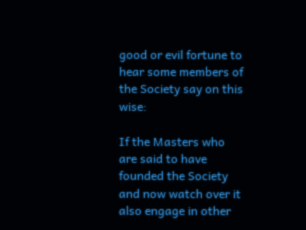good or evil fortune to hear some members of the Society say on this wise:

If the Masters who are said to have founded the Society and now watch over it also engage in other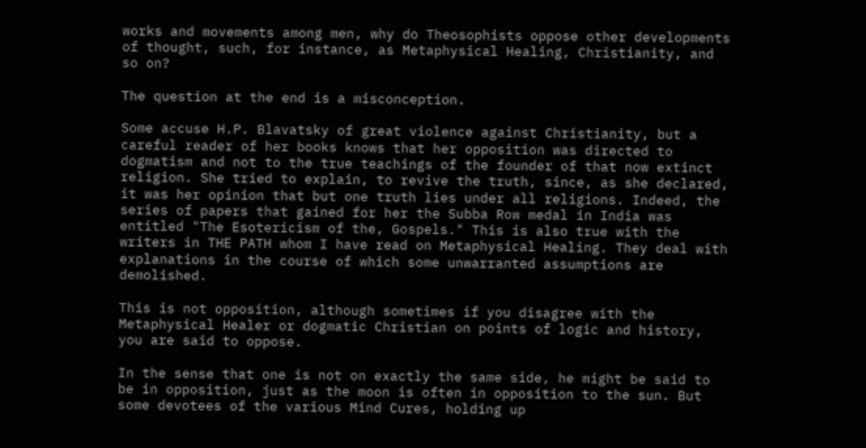works and movements among men, why do Theosophists oppose other developments of thought, such, for instance, as Metaphysical Healing, Christianity, and so on?

The question at the end is a misconception.

Some accuse H.P. Blavatsky of great violence against Christianity, but a careful reader of her books knows that her opposition was directed to dogmatism and not to the true teachings of the founder of that now extinct religion. She tried to explain, to revive the truth, since, as she declared, it was her opinion that but one truth lies under all religions. Indeed, the series of papers that gained for her the Subba Row medal in India was entitled "The Esotericism of the, Gospels." This is also true with the writers in THE PATH whom I have read on Metaphysical Healing. They deal with explanations in the course of which some unwarranted assumptions are demolished.

This is not opposition, although sometimes if you disagree with the Metaphysical Healer or dogmatic Christian on points of logic and history, you are said to oppose.

In the sense that one is not on exactly the same side, he might be said to be in opposition, just as the moon is often in opposition to the sun. But some devotees of the various Mind Cures, holding up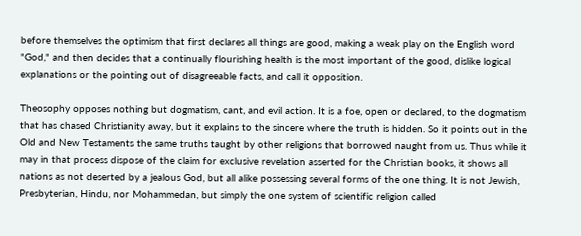before themselves the optimism that first declares all things are good, making a weak play on the English word "God," and then decides that a continually flourishing health is the most important of the good, dislike logical explanations or the pointing out of disagreeable facts, and call it opposition.

Theosophy opposes nothing but dogmatism, cant, and evil action. It is a foe, open or declared, to the dogmatism that has chased Christianity away, but it explains to the sincere where the truth is hidden. So it points out in the Old and New Testaments the same truths taught by other religions that borrowed naught from us. Thus while it may in that process dispose of the claim for exclusive revelation asserted for the Christian books, it shows all nations as not deserted by a jealous God, but all alike possessing several forms of the one thing. It is not Jewish, Presbyterian, Hindu, nor Mohammedan, but simply the one system of scientific religion called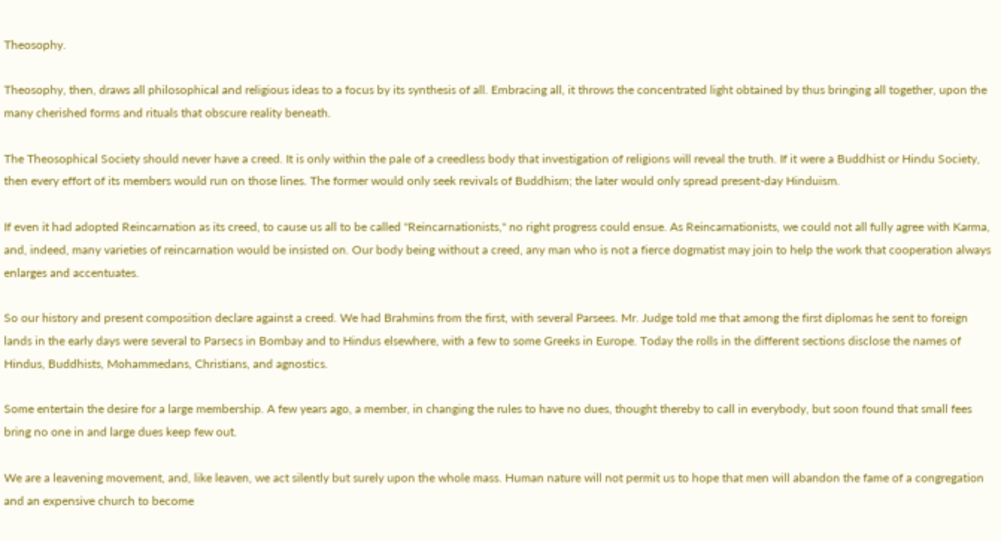Theosophy.

Theosophy, then, draws all philosophical and religious ideas to a focus by its synthesis of all. Embracing all, it throws the concentrated light obtained by thus bringing all together, upon the many cherished forms and rituals that obscure reality beneath.

The Theosophical Society should never have a creed. It is only within the pale of a creedless body that investigation of religions will reveal the truth. If it were a Buddhist or Hindu Society, then every effort of its members would run on those lines. The former would only seek revivals of Buddhism; the later would only spread present-day Hinduism.

If even it had adopted Reincarnation as its creed, to cause us all to be called "Reincarnationists," no right progress could ensue. As Reincarnationists, we could not all fully agree with Karma, and, indeed, many varieties of reincarnation would be insisted on. Our body being without a creed, any man who is not a fierce dogmatist may join to help the work that cooperation always enlarges and accentuates.

So our history and present composition declare against a creed. We had Brahmins from the first, with several Parsees. Mr. Judge told me that among the first diplomas he sent to foreign lands in the early days were several to Parsecs in Bombay and to Hindus elsewhere, with a few to some Greeks in Europe. Today the rolls in the different sections disclose the names of Hindus, Buddhists, Mohammedans, Christians, and agnostics.

Some entertain the desire for a large membership. A few years ago, a member, in changing the rules to have no dues, thought thereby to call in everybody, but soon found that small fees bring no one in and large dues keep few out.

We are a leavening movement, and, like leaven, we act silently but surely upon the whole mass. Human nature will not permit us to hope that men will abandon the fame of a congregation and an expensive church to become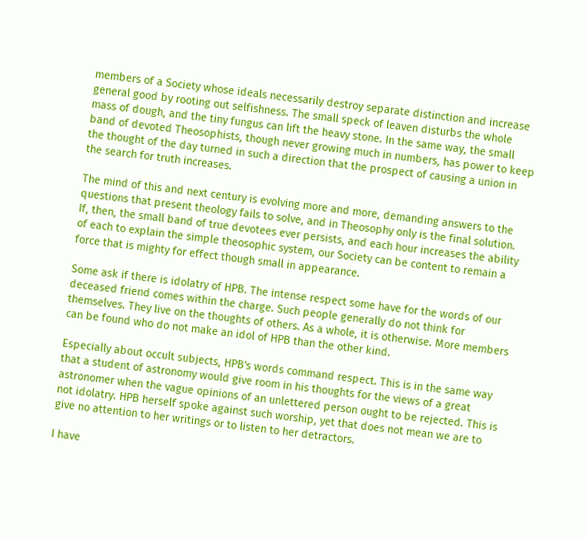members of a Society whose ideals necessarily destroy separate distinction and increase general good by rooting out selfishness. The small speck of leaven disturbs the whole mass of dough, and the tiny fungus can lift the heavy stone. In the same way, the small band of devoted Theosophists, though never growing much in numbers, has power to keep the thought of the day turned in such a direction that the prospect of causing a union in the search for truth increases.

The mind of this and next century is evolving more and more, demanding answers to the questions that present theology fails to solve, and in Theosophy only is the final solution. If, then, the small band of true devotees ever persists, and each hour increases the ability of each to explain the simple theosophic system, our Society can be content to remain a force that is mighty for effect though small in appearance.

Some ask if there is idolatry of HPB. The intense respect some have for the words of our deceased friend comes within the charge. Such people generally do not think for themselves. They live on the thoughts of others. As a whole, it is otherwise. More members can be found who do not make an idol of HPB than the other kind.

Especially about occult subjects, HPB's words command respect. This is in the same way that a student of astronomy would give room in his thoughts for the views of a great astronomer when the vague opinions of an unlettered person ought to be rejected. This is not idolatry. HPB herself spoke against such worship, yet that does not mean we are to give no attention to her writings or to listen to her detractors.

I have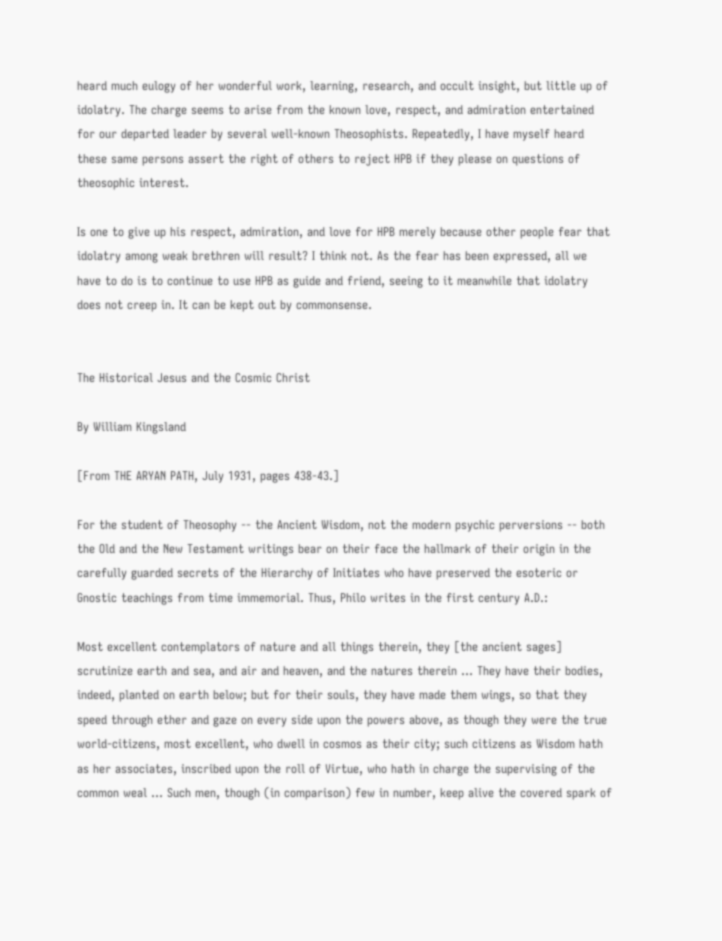heard much eulogy of her wonderful work, learning, research, and occult insight, but little up of idolatry. The charge seems to arise from the known love, respect, and admiration entertained for our departed leader by several well-known Theosophists. Repeatedly, I have myself heard these same persons assert the right of others to reject HPB if they please on questions of theosophic interest.

Is one to give up his respect, admiration, and love for HPB merely because other people fear that idolatry among weak brethren will result? I think not. As the fear has been expressed, all we have to do is to continue to use HPB as guide and friend, seeing to it meanwhile that idolatry does not creep in. It can be kept out by commonsense.


The Historical Jesus and the Cosmic Christ

By William Kingsland

[From THE ARYAN PATH, July 1931, pages 438-43.]

For the student of Theosophy -- the Ancient Wisdom, not the modern psychic perversions -- both the Old and the New Testament writings bear on their face the hallmark of their origin in the carefully guarded secrets of the Hierarchy of Initiates who have preserved the esoteric or Gnostic teachings from time immemorial. Thus, Philo writes in the first century A.D.:

Most excellent contemplators of nature and all things therein, they [the ancient sages] scrutinize earth and sea, and air and heaven, and the natures therein ... They have their bodies, indeed, planted on earth below; but for their souls, they have made them wings, so that they speed through ether and gaze on every side upon the powers above, as though they were the true world-citizens, most excellent, who dwell in cosmos as their city; such citizens as Wisdom hath as her associates, inscribed upon the roll of Virtue, who hath in charge the supervising of the common weal ... Such men, though (in comparison) few in number, keep alive the covered spark of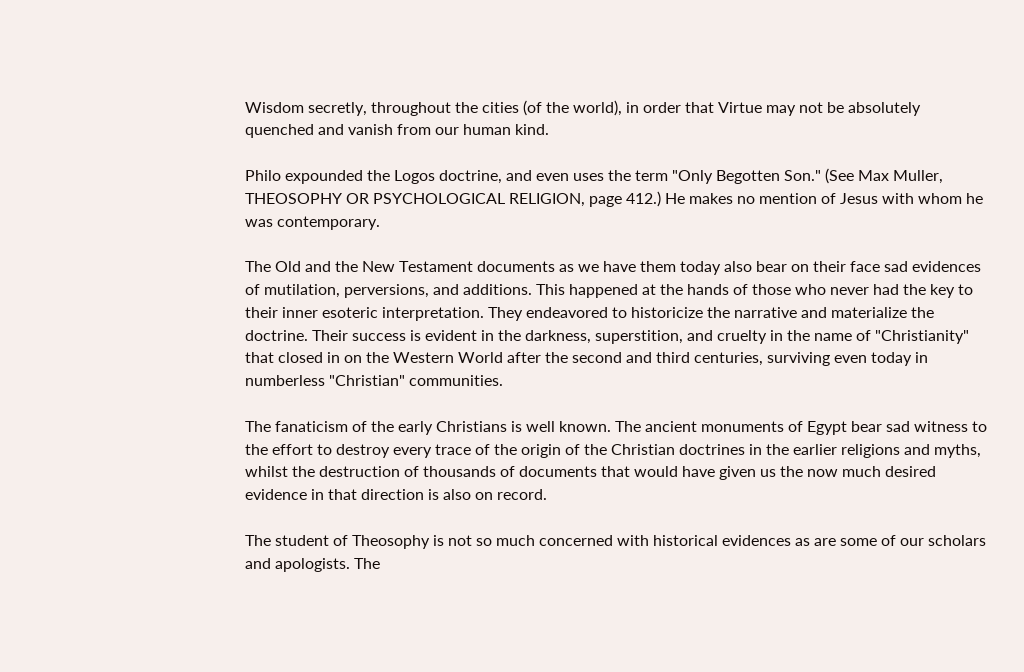Wisdom secretly, throughout the cities (of the world), in order that Virtue may not be absolutely quenched and vanish from our human kind.

Philo expounded the Logos doctrine, and even uses the term "Only Begotten Son." (See Max Muller, THEOSOPHY OR PSYCHOLOGICAL RELIGION, page 412.) He makes no mention of Jesus with whom he was contemporary.

The Old and the New Testament documents as we have them today also bear on their face sad evidences of mutilation, perversions, and additions. This happened at the hands of those who never had the key to their inner esoteric interpretation. They endeavored to historicize the narrative and materialize the doctrine. Their success is evident in the darkness, superstition, and cruelty in the name of "Christianity" that closed in on the Western World after the second and third centuries, surviving even today in numberless "Christian" communities.

The fanaticism of the early Christians is well known. The ancient monuments of Egypt bear sad witness to the effort to destroy every trace of the origin of the Christian doctrines in the earlier religions and myths, whilst the destruction of thousands of documents that would have given us the now much desired evidence in that direction is also on record.

The student of Theosophy is not so much concerned with historical evidences as are some of our scholars and apologists. The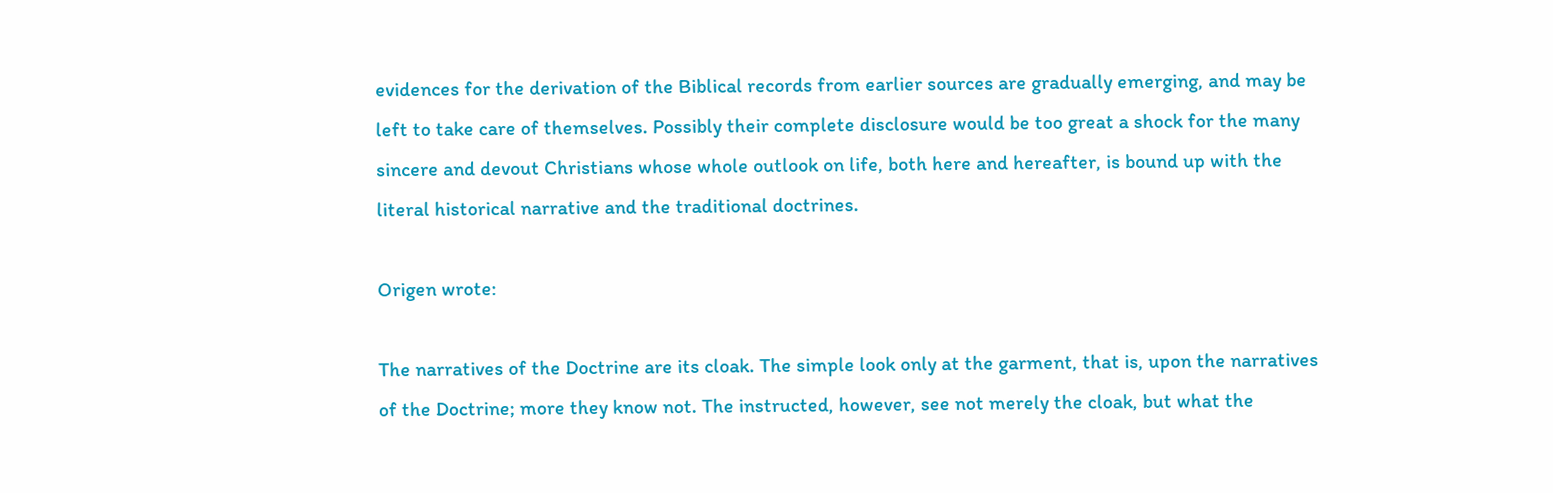evidences for the derivation of the Biblical records from earlier sources are gradually emerging, and may be left to take care of themselves. Possibly their complete disclosure would be too great a shock for the many sincere and devout Christians whose whole outlook on life, both here and hereafter, is bound up with the literal historical narrative and the traditional doctrines.

Origen wrote:

The narratives of the Doctrine are its cloak. The simple look only at the garment, that is, upon the narratives of the Doctrine; more they know not. The instructed, however, see not merely the cloak, but what the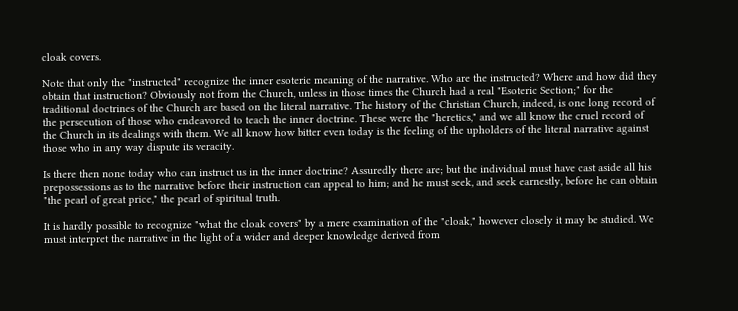cloak covers.

Note that only the "instructed" recognize the inner esoteric meaning of the narrative. Who are the instructed? Where and how did they obtain that instruction? Obviously not from the Church, unless in those times the Church had a real "Esoteric Section;" for the traditional doctrines of the Church are based on the literal narrative. The history of the Christian Church, indeed, is one long record of the persecution of those who endeavored to teach the inner doctrine. These were the "heretics," and we all know the cruel record of the Church in its dealings with them. We all know how bitter even today is the feeling of the upholders of the literal narrative against those who in any way dispute its veracity.

Is there then none today who can instruct us in the inner doctrine? Assuredly there are; but the individual must have cast aside all his prepossessions as to the narrative before their instruction can appeal to him; and he must seek, and seek earnestly, before he can obtain "the pearl of great price," the pearl of spiritual truth.

It is hardly possible to recognize "what the cloak covers" by a mere examination of the "cloak," however closely it may be studied. We must interpret the narrative in the light of a wider and deeper knowledge derived from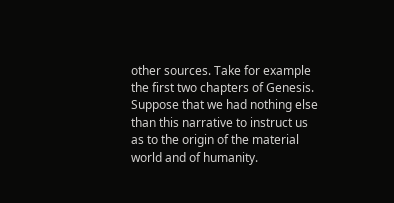other sources. Take for example the first two chapters of Genesis. Suppose that we had nothing else than this narrative to instruct us as to the origin of the material world and of humanity.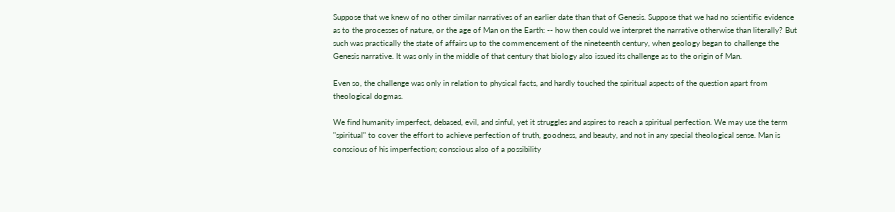Suppose that we knew of no other similar narratives of an earlier date than that of Genesis. Suppose that we had no scientific evidence as to the processes of nature, or the age of Man on the Earth: -- how then could we interpret the narrative otherwise than literally? But such was practically the state of affairs up to the commencement of the nineteenth century, when geology began to challenge the Genesis narrative. It was only in the middle of that century that biology also issued its challenge as to the origin of Man.

Even so, the challenge was only in relation to physical facts, and hardly touched the spiritual aspects of the question apart from theological dogmas.

We find humanity imperfect, debased, evil, and sinful, yet it struggles and aspires to reach a spiritual perfection. We may use the term "spiritual" to cover the effort to achieve perfection of truth, goodness, and beauty, and not in any special theological sense. Man is conscious of his imperfection; conscious also of a possibility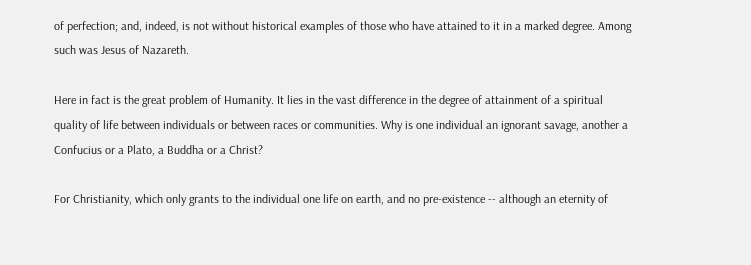of perfection; and, indeed, is not without historical examples of those who have attained to it in a marked degree. Among such was Jesus of Nazareth.

Here in fact is the great problem of Humanity. It lies in the vast difference in the degree of attainment of a spiritual quality of life between individuals or between races or communities. Why is one individual an ignorant savage, another a Confucius or a Plato, a Buddha or a Christ?

For Christianity, which only grants to the individual one life on earth, and no pre-existence -- although an eternity of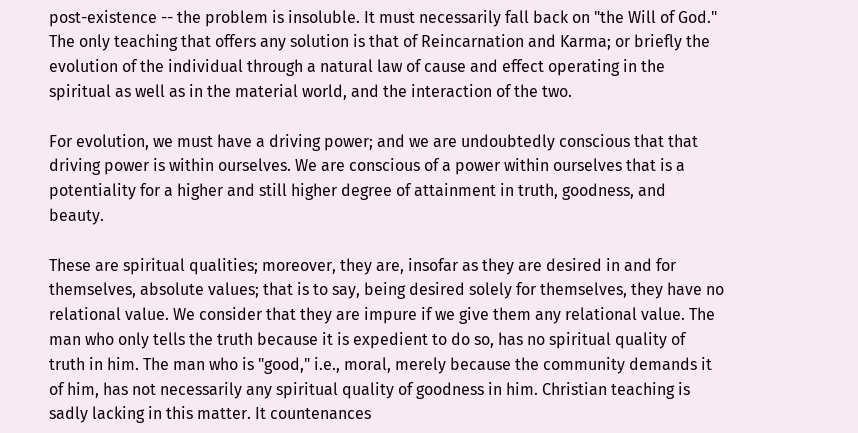post-existence -- the problem is insoluble. It must necessarily fall back on "the Will of God." The only teaching that offers any solution is that of Reincarnation and Karma; or briefly the evolution of the individual through a natural law of cause and effect operating in the spiritual as well as in the material world, and the interaction of the two.

For evolution, we must have a driving power; and we are undoubtedly conscious that that driving power is within ourselves. We are conscious of a power within ourselves that is a potentiality for a higher and still higher degree of attainment in truth, goodness, and beauty.

These are spiritual qualities; moreover, they are, insofar as they are desired in and for themselves, absolute values; that is to say, being desired solely for themselves, they have no relational value. We consider that they are impure if we give them any relational value. The man who only tells the truth because it is expedient to do so, has no spiritual quality of truth in him. The man who is "good," i.e., moral, merely because the community demands it of him, has not necessarily any spiritual quality of goodness in him. Christian teaching is sadly lacking in this matter. It countenances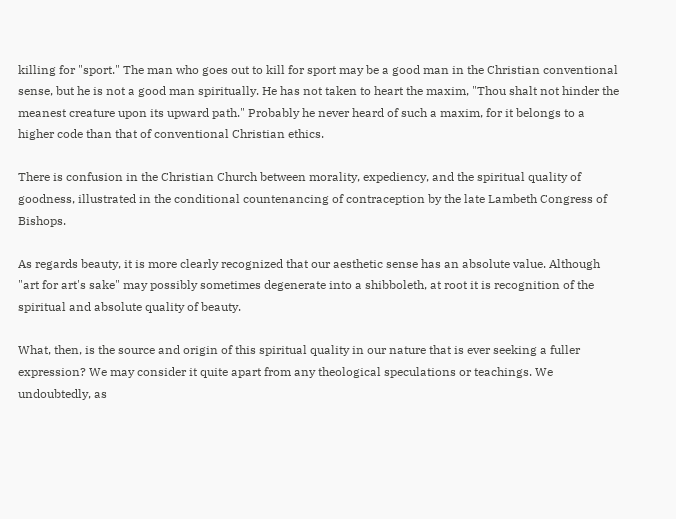killing for "sport." The man who goes out to kill for sport may be a good man in the Christian conventional sense, but he is not a good man spiritually. He has not taken to heart the maxim, "Thou shalt not hinder the meanest creature upon its upward path." Probably he never heard of such a maxim, for it belongs to a higher code than that of conventional Christian ethics.

There is confusion in the Christian Church between morality, expediency, and the spiritual quality of goodness, illustrated in the conditional countenancing of contraception by the late Lambeth Congress of Bishops.

As regards beauty, it is more clearly recognized that our aesthetic sense has an absolute value. Although "art for art's sake" may possibly sometimes degenerate into a shibboleth, at root it is recognition of the spiritual and absolute quality of beauty.

What, then, is the source and origin of this spiritual quality in our nature that is ever seeking a fuller expression? We may consider it quite apart from any theological speculations or teachings. We undoubtedly, as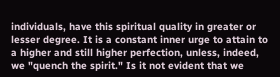individuals, have this spiritual quality in greater or lesser degree. It is a constant inner urge to attain to a higher and still higher perfection, unless, indeed, we "quench the spirit." Is it not evident that we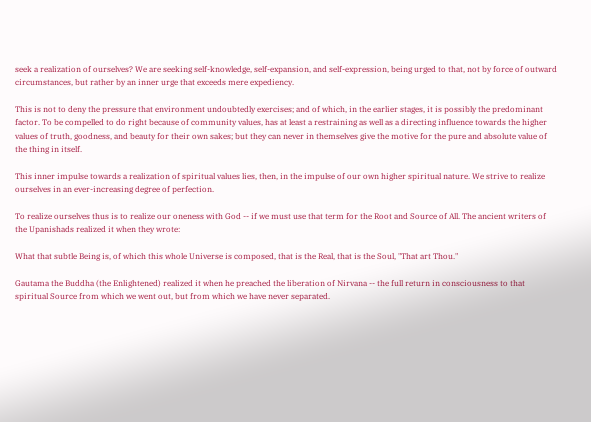seek a realization of ourselves? We are seeking self-knowledge, self-expansion, and self-expression, being urged to that, not by force of outward circumstances, but rather by an inner urge that exceeds mere expediency.

This is not to deny the pressure that environment undoubtedly exercises; and of which, in the earlier stages, it is possibly the predominant factor. To be compelled to do right because of community values, has at least a restraining as well as a directing influence towards the higher values of truth, goodness, and beauty for their own sakes; but they can never in themselves give the motive for the pure and absolute value of the thing in itself.

This inner impulse towards a realization of spiritual values lies, then, in the impulse of our own higher spiritual nature. We strive to realize ourselves in an ever-increasing degree of perfection.

To realize ourselves thus is to realize our oneness with God -- if we must use that term for the Root and Source of All. The ancient writers of the Upanishads realized it when they wrote:

What that subtle Being is, of which this whole Universe is composed, that is the Real, that is the Soul, "That art Thou."

Gautama the Buddha (the Enlightened) realized it when he preached the liberation of Nirvana -- the full return in consciousness to that spiritual Source from which we went out, but from which we have never separated.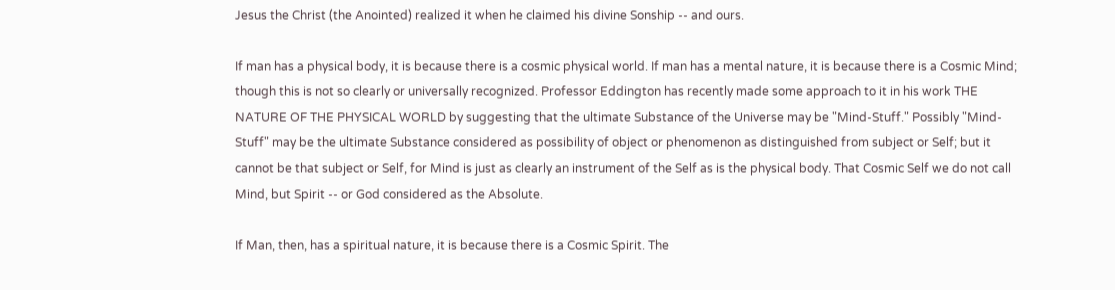Jesus the Christ (the Anointed) realized it when he claimed his divine Sonship -- and ours.

If man has a physical body, it is because there is a cosmic physical world. If man has a mental nature, it is because there is a Cosmic Mind; though this is not so clearly or universally recognized. Professor Eddington has recently made some approach to it in his work THE NATURE OF THE PHYSICAL WORLD by suggesting that the ultimate Substance of the Universe may be "Mind-Stuff." Possibly "Mind-Stuff" may be the ultimate Substance considered as possibility of object or phenomenon as distinguished from subject or Self; but it cannot be that subject or Self, for Mind is just as clearly an instrument of the Self as is the physical body. That Cosmic Self we do not call Mind, but Spirit -- or God considered as the Absolute.

If Man, then, has a spiritual nature, it is because there is a Cosmic Spirit. The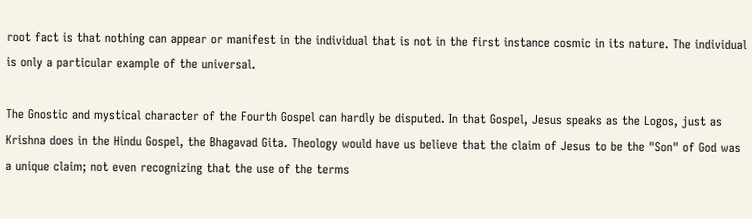root fact is that nothing can appear or manifest in the individual that is not in the first instance cosmic in its nature. The individual is only a particular example of the universal.

The Gnostic and mystical character of the Fourth Gospel can hardly be disputed. In that Gospel, Jesus speaks as the Logos, just as Krishna does in the Hindu Gospel, the Bhagavad Gita. Theology would have us believe that the claim of Jesus to be the "Son" of God was a unique claim; not even recognizing that the use of the terms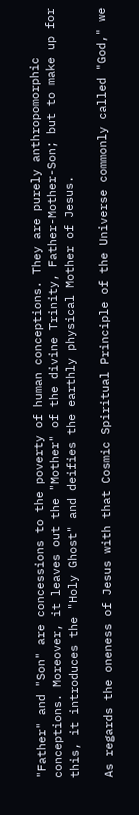"Father" and "Son" are concessions to the poverty of human conceptions. They are purely anthropomorphic conceptions. Moreover, it leaves out the "Mother" of the divine Trinity, Father-Mother-Son; but to make up for this, it introduces the "Holy Ghost" and deifies the earthly physical Mother of Jesus.

As regards the oneness of Jesus with that Cosmic Spiritual Principle of the Universe commonly called "God," we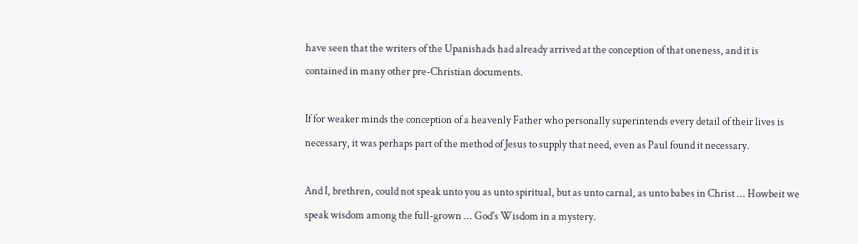have seen that the writers of the Upanishads had already arrived at the conception of that oneness, and it is contained in many other pre-Christian documents.

If for weaker minds the conception of a heavenly Father who personally superintends every detail of their lives is necessary, it was perhaps part of the method of Jesus to supply that need, even as Paul found it necessary.

And I, brethren, could not speak unto you as unto spiritual, but as unto carnal, as unto babes in Christ ... Howbeit we speak wisdom among the full-grown ... God's Wisdom in a mystery.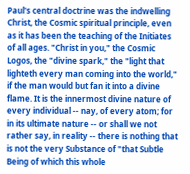Paul's central doctrine was the indwelling Christ, the Cosmic spiritual principle, even as it has been the teaching of the Initiates of all ages. "Christ in you," the Cosmic Logos, the "divine spark," the "light that lighteth every man coming into the world," if the man would but fan it into a divine flame. It is the innermost divine nature of every individual -- nay, of every atom; for in its ultimate nature -- or shall we not rather say, in reality -- there is nothing that is not the very Substance of "that Subtle Being of which this whole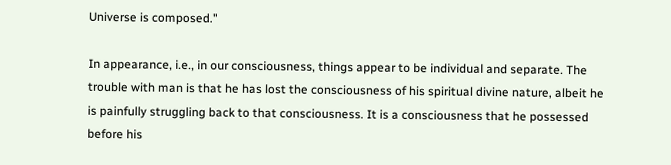Universe is composed."

In appearance, i.e., in our consciousness, things appear to be individual and separate. The trouble with man is that he has lost the consciousness of his spiritual divine nature, albeit he is painfully struggling back to that consciousness. It is a consciousness that he possessed before his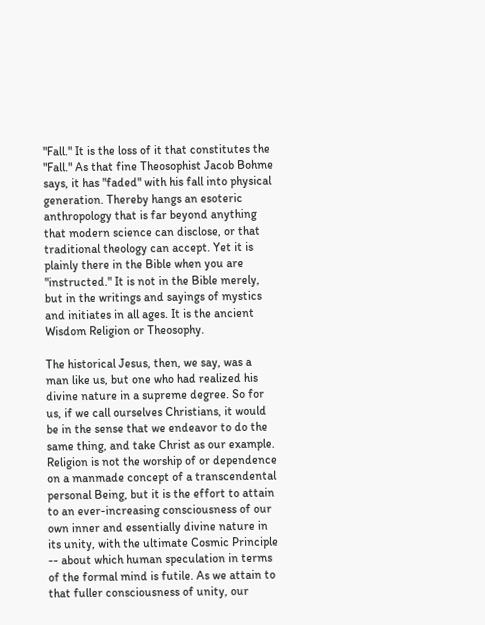"Fall." It is the loss of it that constitutes the "Fall." As that fine Theosophist Jacob Bohme says, it has "faded" with his fall into physical generation. Thereby hangs an esoteric anthropology that is far beyond anything that modern science can disclose, or that traditional theology can accept. Yet it is plainly there in the Bible when you are "instructed." It is not in the Bible merely, but in the writings and sayings of mystics and initiates in all ages. It is the ancient Wisdom Religion or Theosophy.

The historical Jesus, then, we say, was a man like us, but one who had realized his divine nature in a supreme degree. So for us, if we call ourselves Christians, it would be in the sense that we endeavor to do the same thing, and take Christ as our example. Religion is not the worship of or dependence on a manmade concept of a transcendental personal Being, but it is the effort to attain to an ever-increasing consciousness of our own inner and essentially divine nature in its unity, with the ultimate Cosmic Principle -- about which human speculation in terms of the formal mind is futile. As we attain to that fuller consciousness of unity, our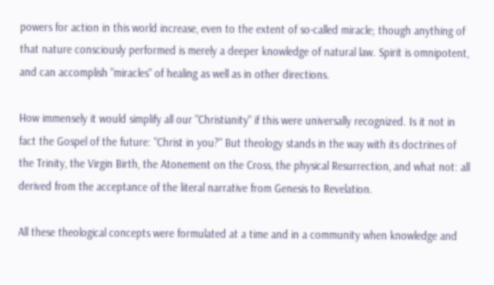powers for action in this world increase, even to the extent of so-called miracle; though anything of that nature consciously performed is merely a deeper knowledge of natural law. Spirit is omnipotent, and can accomplish "miracles" of healing as well as in other directions.

How immensely it would simplify all our "Christianity" if this were universally recognized. Is it not in fact the Gospel of the future: "Christ in you?" But theology stands in the way with its doctrines of the Trinity, the Virgin Birth, the Atonement on the Cross, the physical Resurrection, and what not: all derived from the acceptance of the literal narrative from Genesis to Revelation.

All these theological concepts were formulated at a time and in a community when knowledge and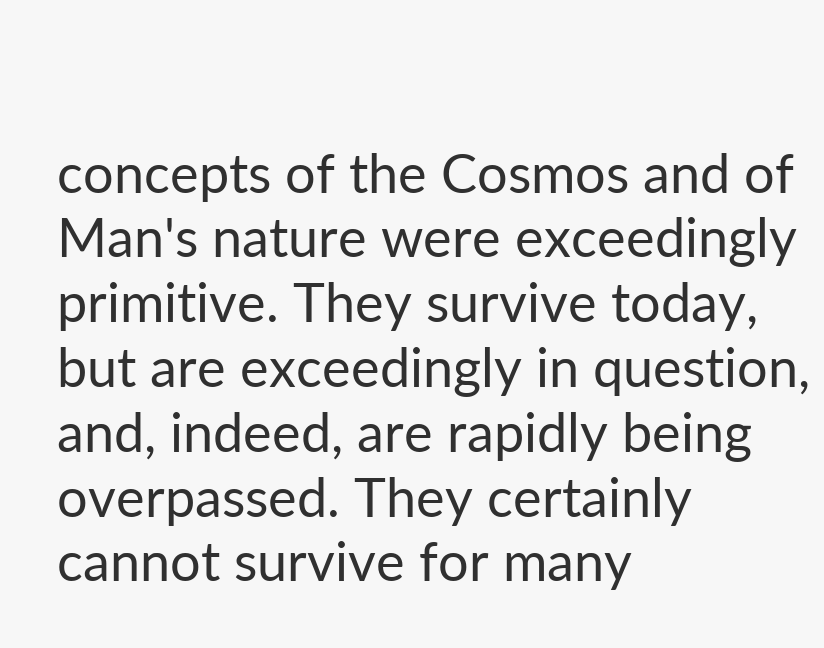concepts of the Cosmos and of Man's nature were exceedingly primitive. They survive today, but are exceedingly in question, and, indeed, are rapidly being overpassed. They certainly cannot survive for many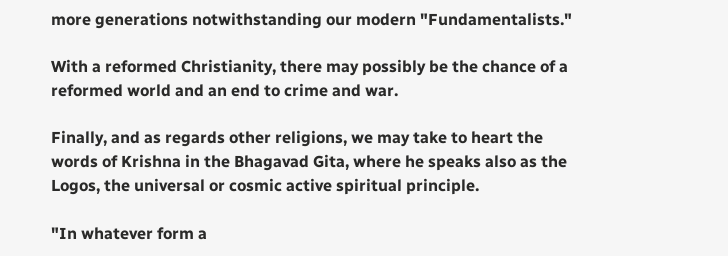more generations notwithstanding our modern "Fundamentalists."

With a reformed Christianity, there may possibly be the chance of a reformed world and an end to crime and war.

Finally, and as regards other religions, we may take to heart the words of Krishna in the Bhagavad Gita, where he speaks also as the Logos, the universal or cosmic active spiritual principle.

"In whatever form a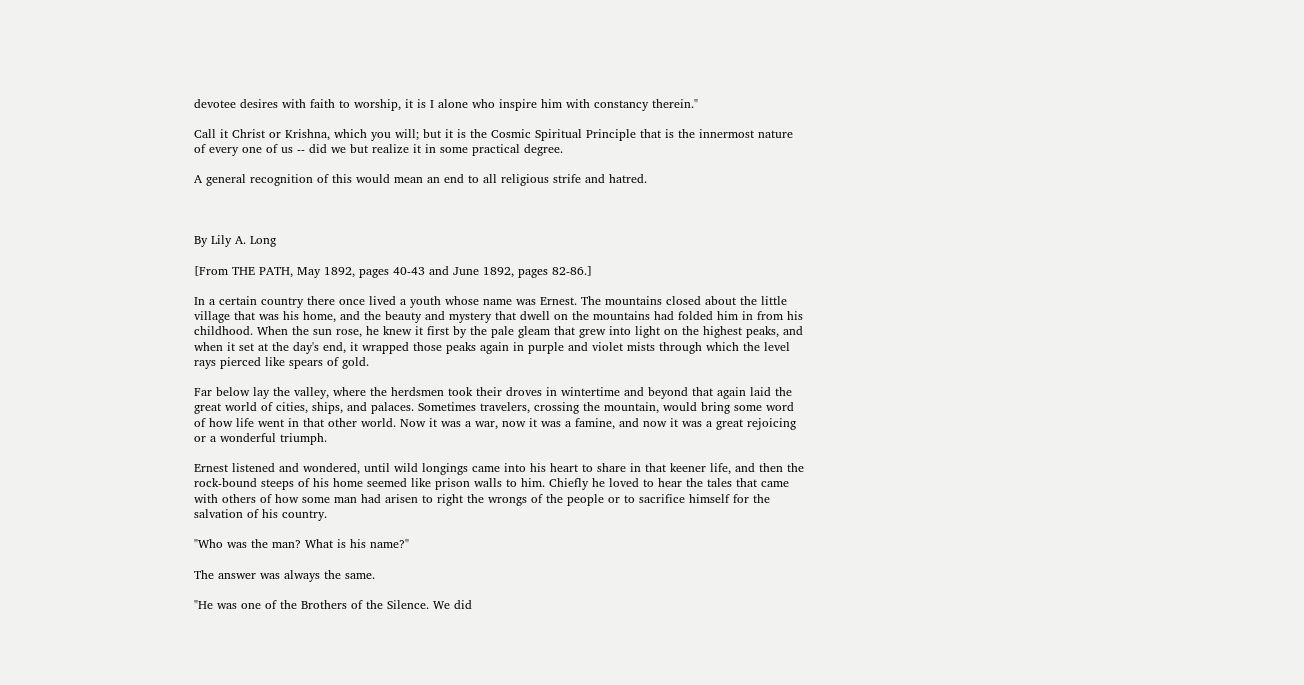devotee desires with faith to worship, it is I alone who inspire him with constancy therein."

Call it Christ or Krishna, which you will; but it is the Cosmic Spiritual Principle that is the innermost nature of every one of us -- did we but realize it in some practical degree.

A general recognition of this would mean an end to all religious strife and hatred.



By Lily A. Long

[From THE PATH, May 1892, pages 40-43 and June 1892, pages 82-86.]

In a certain country there once lived a youth whose name was Ernest. The mountains closed about the little village that was his home, and the beauty and mystery that dwell on the mountains had folded him in from his childhood. When the sun rose, he knew it first by the pale gleam that grew into light on the highest peaks, and when it set at the day's end, it wrapped those peaks again in purple and violet mists through which the level rays pierced like spears of gold.

Far below lay the valley, where the herdsmen took their droves in wintertime and beyond that again laid the great world of cities, ships, and palaces. Sometimes travelers, crossing the mountain, would bring some word of how life went in that other world. Now it was a war, now it was a famine, and now it was a great rejoicing or a wonderful triumph.

Ernest listened and wondered, until wild longings came into his heart to share in that keener life, and then the rock-bound steeps of his home seemed like prison walls to him. Chiefly he loved to hear the tales that came with others of how some man had arisen to right the wrongs of the people or to sacrifice himself for the salvation of his country.

"Who was the man? What is his name?"

The answer was always the same.

"He was one of the Brothers of the Silence. We did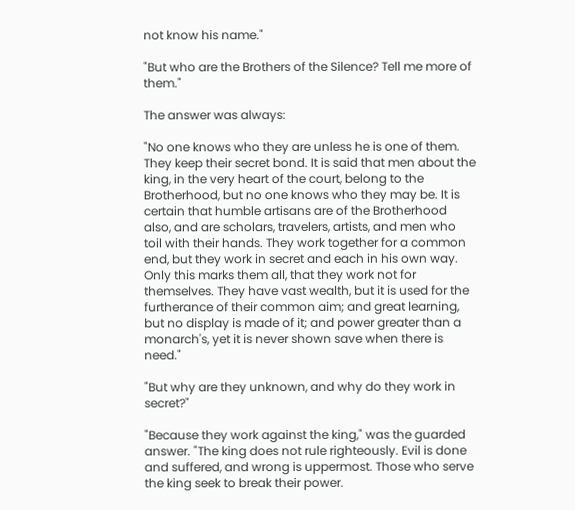not know his name."

"But who are the Brothers of the Silence? Tell me more of them."

The answer was always:

"No one knows who they are unless he is one of them. They keep their secret bond. It is said that men about the king, in the very heart of the court, belong to the Brotherhood, but no one knows who they may be. It is certain that humble artisans are of the Brotherhood also, and are scholars, travelers, artists, and men who toil with their hands. They work together for a common end, but they work in secret and each in his own way. Only this marks them all, that they work not for themselves. They have vast wealth, but it is used for the furtherance of their common aim; and great learning, but no display is made of it; and power greater than a monarch's, yet it is never shown save when there is need."

"But why are they unknown, and why do they work in secret?"

"Because they work against the king," was the guarded answer. "The king does not rule righteously. Evil is done and suffered, and wrong is uppermost. Those who serve the king seek to break their power.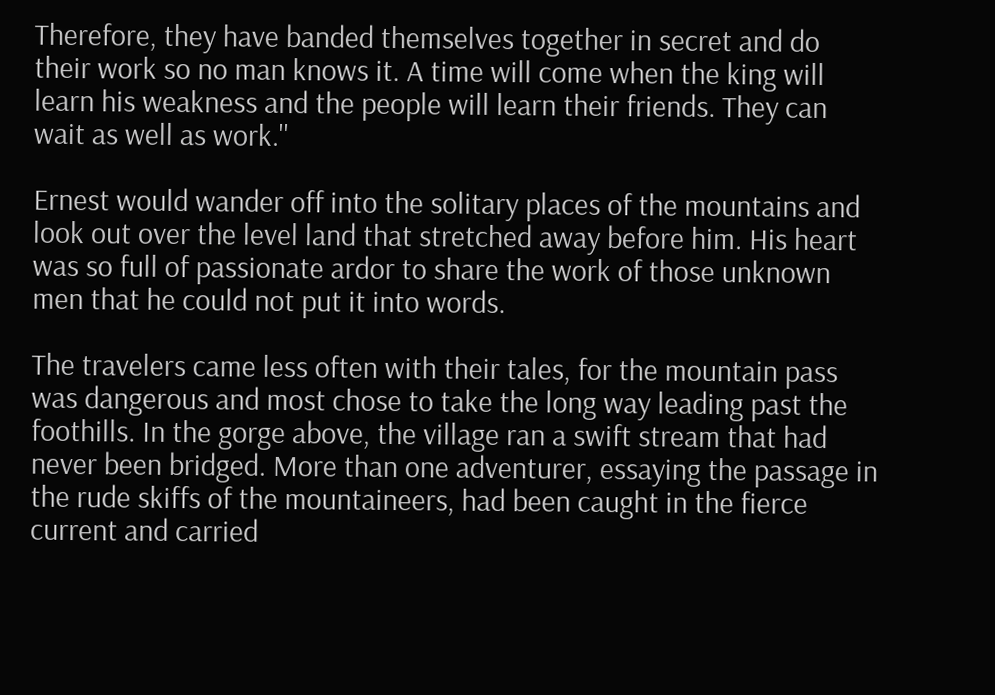Therefore, they have banded themselves together in secret and do their work so no man knows it. A time will come when the king will learn his weakness and the people will learn their friends. They can wait as well as work.''

Ernest would wander off into the solitary places of the mountains and look out over the level land that stretched away before him. His heart was so full of passionate ardor to share the work of those unknown men that he could not put it into words.

The travelers came less often with their tales, for the mountain pass was dangerous and most chose to take the long way leading past the foothills. In the gorge above, the village ran a swift stream that had never been bridged. More than one adventurer, essaying the passage in the rude skiffs of the mountaineers, had been caught in the fierce current and carried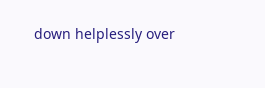down helplessly over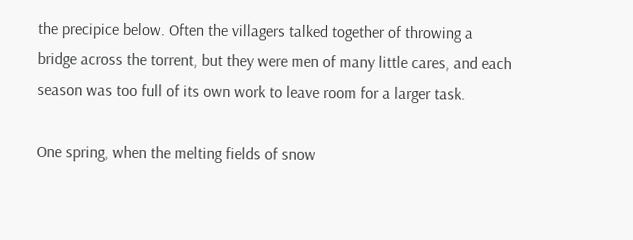the precipice below. Often the villagers talked together of throwing a bridge across the torrent, but they were men of many little cares, and each season was too full of its own work to leave room for a larger task.

One spring, when the melting fields of snow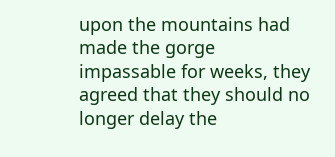upon the mountains had made the gorge impassable for weeks, they agreed that they should no longer delay the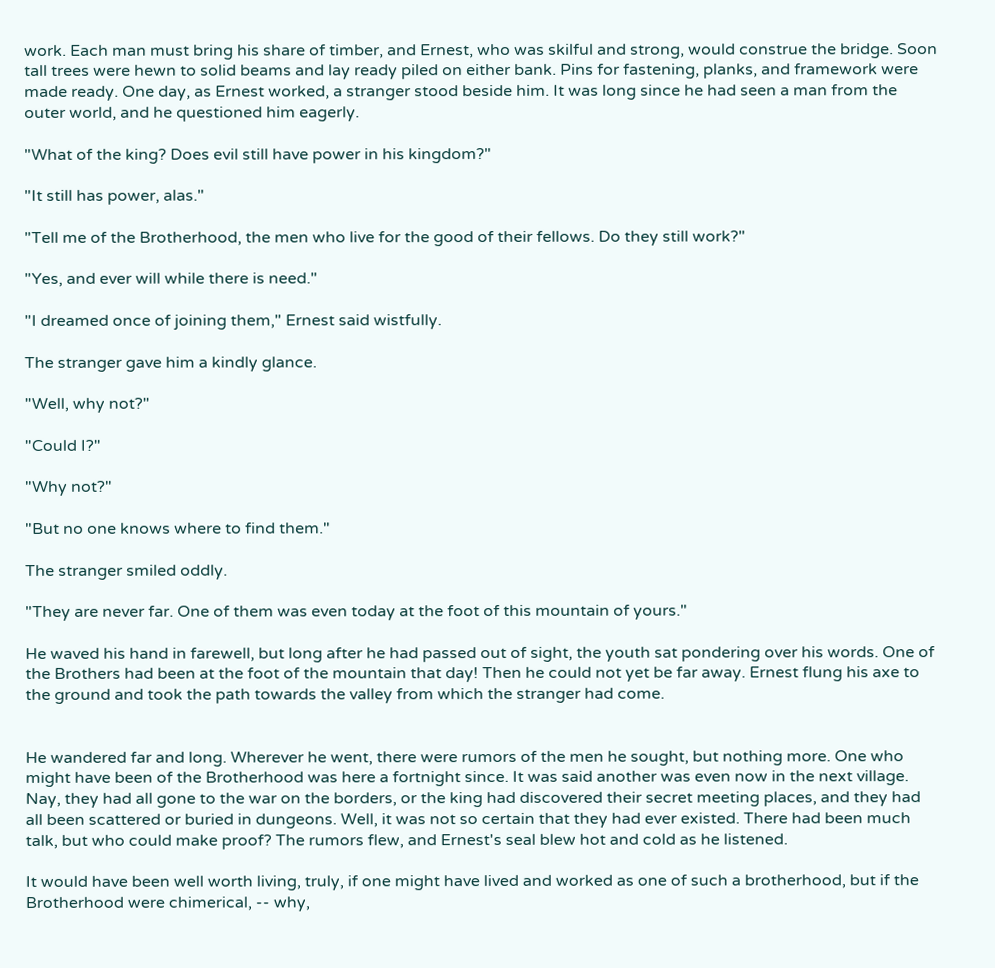work. Each man must bring his share of timber, and Ernest, who was skilful and strong, would construe the bridge. Soon tall trees were hewn to solid beams and lay ready piled on either bank. Pins for fastening, planks, and framework were made ready. One day, as Ernest worked, a stranger stood beside him. It was long since he had seen a man from the outer world, and he questioned him eagerly.

"What of the king? Does evil still have power in his kingdom?"

"It still has power, alas."

"Tell me of the Brotherhood, the men who live for the good of their fellows. Do they still work?"

"Yes, and ever will while there is need."

"I dreamed once of joining them," Ernest said wistfully.

The stranger gave him a kindly glance.

"Well, why not?"

"Could I?"

"Why not?"

"But no one knows where to find them."

The stranger smiled oddly.

"They are never far. One of them was even today at the foot of this mountain of yours."

He waved his hand in farewell, but long after he had passed out of sight, the youth sat pondering over his words. One of the Brothers had been at the foot of the mountain that day! Then he could not yet be far away. Ernest flung his axe to the ground and took the path towards the valley from which the stranger had come.


He wandered far and long. Wherever he went, there were rumors of the men he sought, but nothing more. One who might have been of the Brotherhood was here a fortnight since. It was said another was even now in the next village. Nay, they had all gone to the war on the borders, or the king had discovered their secret meeting places, and they had all been scattered or buried in dungeons. Well, it was not so certain that they had ever existed. There had been much talk, but who could make proof? The rumors flew, and Ernest's seal blew hot and cold as he listened.

It would have been well worth living, truly, if one might have lived and worked as one of such a brotherhood, but if the Brotherhood were chimerical, -- why,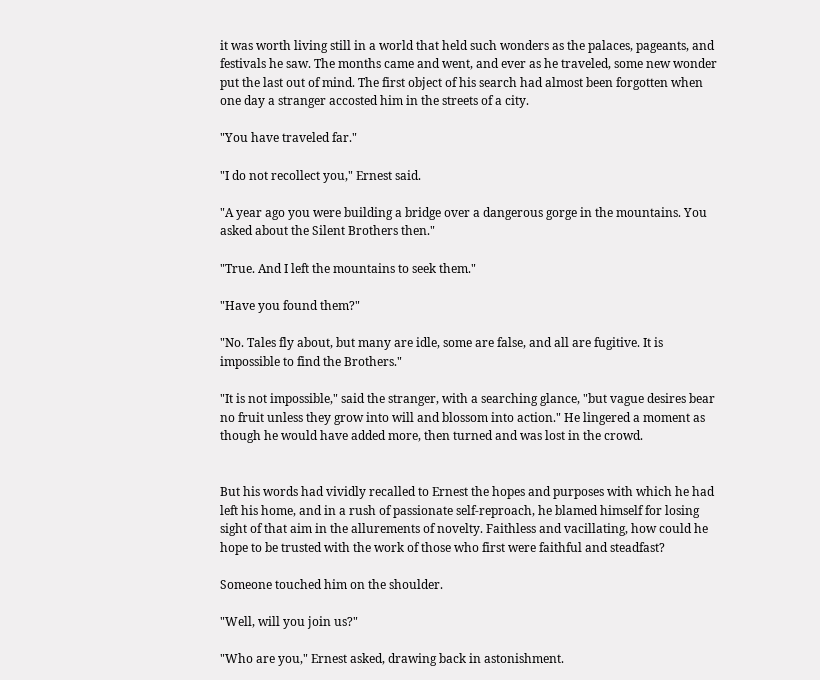it was worth living still in a world that held such wonders as the palaces, pageants, and festivals he saw. The months came and went, and ever as he traveled, some new wonder put the last out of mind. The first object of his search had almost been forgotten when one day a stranger accosted him in the streets of a city.

"You have traveled far."

"I do not recollect you," Ernest said.

"A year ago you were building a bridge over a dangerous gorge in the mountains. You asked about the Silent Brothers then."

"True. And I left the mountains to seek them."

"Have you found them?"

"No. Tales fly about, but many are idle, some are false, and all are fugitive. It is impossible to find the Brothers."

"It is not impossible," said the stranger, with a searching glance, "but vague desires bear no fruit unless they grow into will and blossom into action." He lingered a moment as though he would have added more, then turned and was lost in the crowd.


But his words had vividly recalled to Ernest the hopes and purposes with which he had left his home, and in a rush of passionate self-reproach, he blamed himself for losing sight of that aim in the allurements of novelty. Faithless and vacillating, how could he hope to be trusted with the work of those who first were faithful and steadfast?

Someone touched him on the shoulder.

"Well, will you join us?"

"Who are you," Ernest asked, drawing back in astonishment.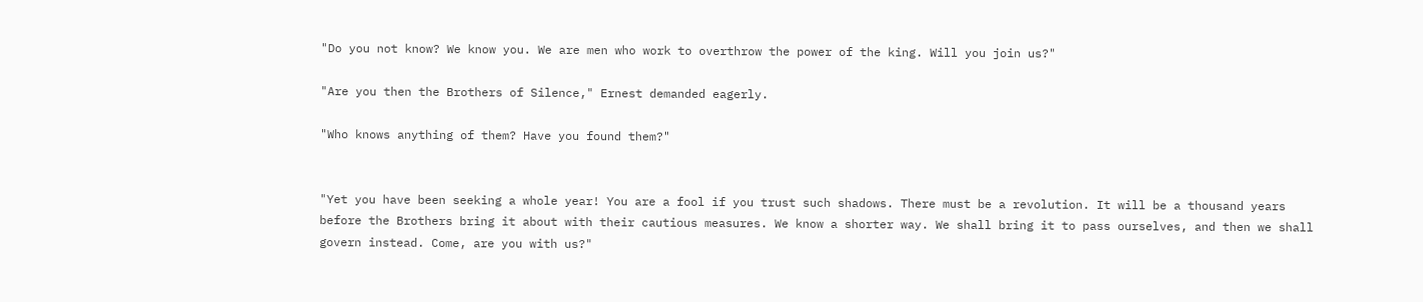"Do you not know? We know you. We are men who work to overthrow the power of the king. Will you join us?"

"Are you then the Brothers of Silence," Ernest demanded eagerly.

"Who knows anything of them? Have you found them?"


"Yet you have been seeking a whole year! You are a fool if you trust such shadows. There must be a revolution. It will be a thousand years before the Brothers bring it about with their cautious measures. We know a shorter way. We shall bring it to pass ourselves, and then we shall govern instead. Come, are you with us?"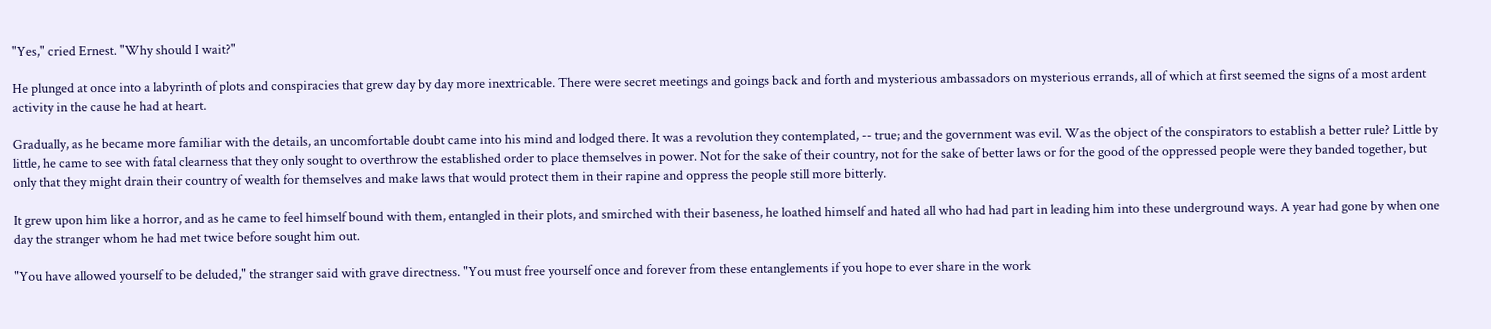"Yes," cried Ernest. "Why should I wait?"

He plunged at once into a labyrinth of plots and conspiracies that grew day by day more inextricable. There were secret meetings and goings back and forth and mysterious ambassadors on mysterious errands, all of which at first seemed the signs of a most ardent activity in the cause he had at heart.

Gradually, as he became more familiar with the details, an uncomfortable doubt came into his mind and lodged there. It was a revolution they contemplated, -- true; and the government was evil. Was the object of the conspirators to establish a better rule? Little by little, he came to see with fatal clearness that they only sought to overthrow the established order to place themselves in power. Not for the sake of their country, not for the sake of better laws or for the good of the oppressed people were they banded together, but only that they might drain their country of wealth for themselves and make laws that would protect them in their rapine and oppress the people still more bitterly.

It grew upon him like a horror, and as he came to feel himself bound with them, entangled in their plots, and smirched with their baseness, he loathed himself and hated all who had had part in leading him into these underground ways. A year had gone by when one day the stranger whom he had met twice before sought him out.

"You have allowed yourself to be deluded," the stranger said with grave directness. "You must free yourself once and forever from these entanglements if you hope to ever share in the work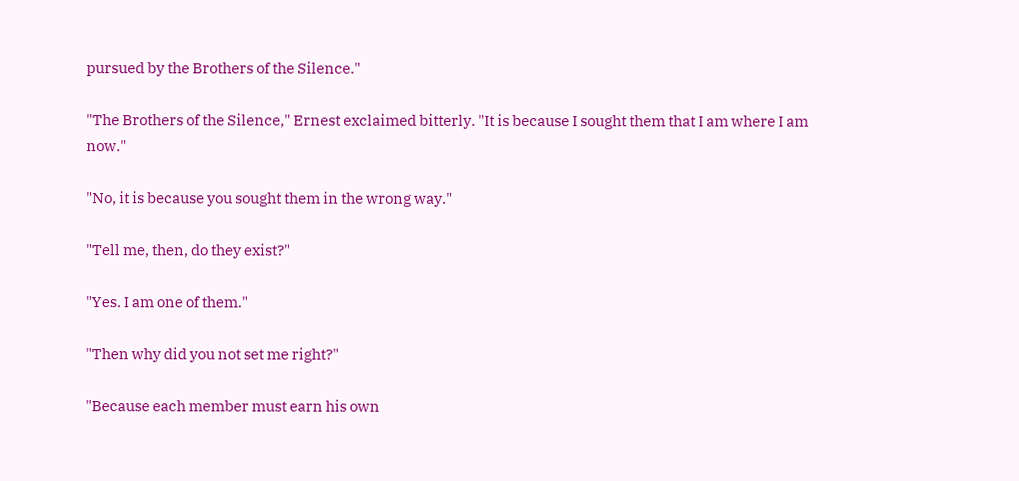pursued by the Brothers of the Silence."

"The Brothers of the Silence," Ernest exclaimed bitterly. "It is because I sought them that I am where I am now."

"No, it is because you sought them in the wrong way."

"Tell me, then, do they exist?"

"Yes. I am one of them."

"Then why did you not set me right?"

"Because each member must earn his own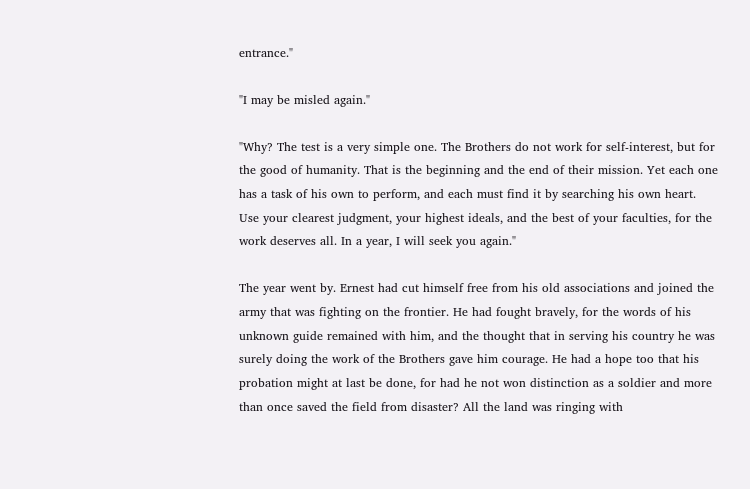entrance."

"I may be misled again."

"Why? The test is a very simple one. The Brothers do not work for self-interest, but for the good of humanity. That is the beginning and the end of their mission. Yet each one has a task of his own to perform, and each must find it by searching his own heart. Use your clearest judgment, your highest ideals, and the best of your faculties, for the work deserves all. In a year, I will seek you again."

The year went by. Ernest had cut himself free from his old associations and joined the army that was fighting on the frontier. He had fought bravely, for the words of his unknown guide remained with him, and the thought that in serving his country he was surely doing the work of the Brothers gave him courage. He had a hope too that his probation might at last be done, for had he not won distinction as a soldier and more than once saved the field from disaster? All the land was ringing with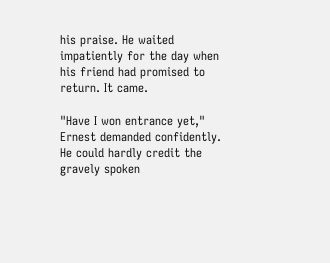his praise. He waited impatiently for the day when his friend had promised to return. It came.

"Have I won entrance yet," Ernest demanded confidently. He could hardly credit the gravely spoken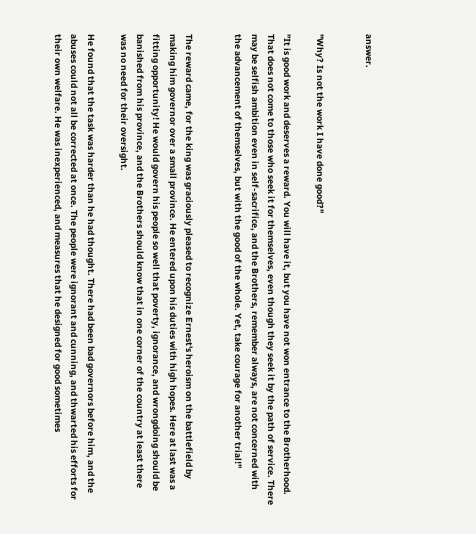answer.


"Why? Is not the work I have done good?"

"It is good work and deserves a reward. You will have it, but you have not won entrance to the Brotherhood. That does not come to those who seek it for themselves, even though they seek it by the path of service. There may be selfish ambition even in self-sacrifice, and the Brothers, remember always, are not concerned with the advancement of themselves, but with the good of the whole. Yet, take courage for another trial!"


The reward came, for the king was graciously pleased to recognize Ernest's heroism on the battlefield by making him governor over a small province. He entered upon his duties with high hopes. Here at last was a fitting opportunity! He would govern his people so well that poverty, ignorance, and wrongdoing should be banished from his province, and the Brothers should know that in one corner of the country at least there was no need for their oversight.

He found that the task was harder than he had thought. There had been bad governors before him, and the abuses could not all be corrected at once. The people were ignorant and cunning, and thwarted his efforts for their own welfare. He was inexperienced, and measures that he designed for good sometimes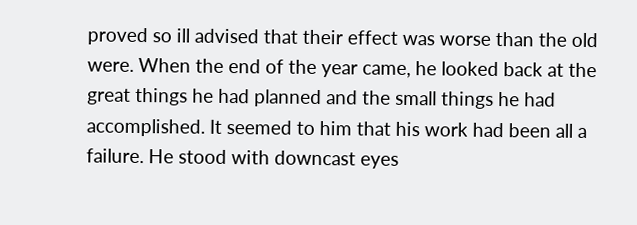proved so ill advised that their effect was worse than the old were. When the end of the year came, he looked back at the great things he had planned and the small things he had accomplished. It seemed to him that his work had been all a failure. He stood with downcast eyes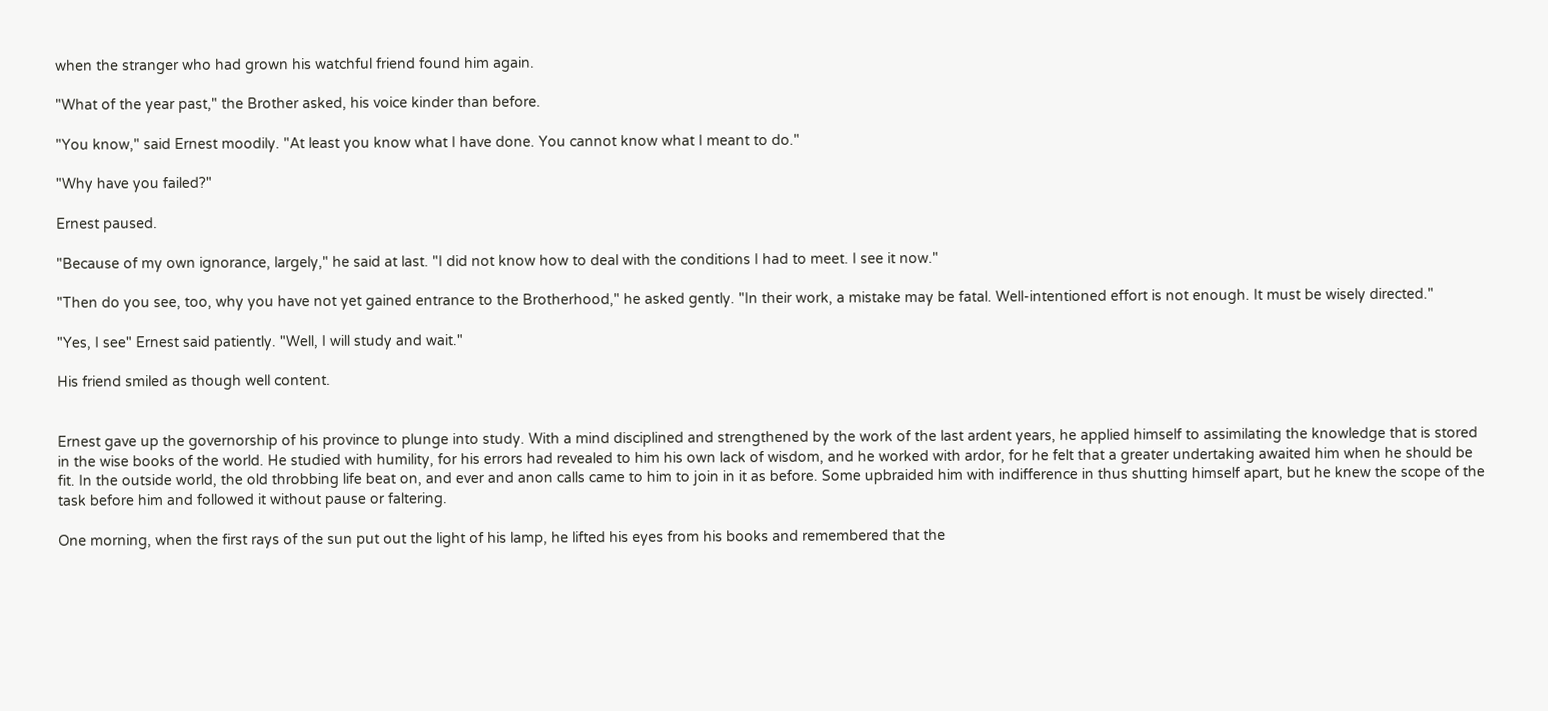when the stranger who had grown his watchful friend found him again.

"What of the year past," the Brother asked, his voice kinder than before.

"You know," said Ernest moodily. "At least you know what I have done. You cannot know what I meant to do."

"Why have you failed?"

Ernest paused.

"Because of my own ignorance, largely," he said at last. "I did not know how to deal with the conditions I had to meet. I see it now."

"Then do you see, too, why you have not yet gained entrance to the Brotherhood," he asked gently. "In their work, a mistake may be fatal. Well-intentioned effort is not enough. It must be wisely directed."

"Yes, I see" Ernest said patiently. "Well, I will study and wait."

His friend smiled as though well content.


Ernest gave up the governorship of his province to plunge into study. With a mind disciplined and strengthened by the work of the last ardent years, he applied himself to assimilating the knowledge that is stored in the wise books of the world. He studied with humility, for his errors had revealed to him his own lack of wisdom, and he worked with ardor, for he felt that a greater undertaking awaited him when he should be fit. In the outside world, the old throbbing life beat on, and ever and anon calls came to him to join in it as before. Some upbraided him with indifference in thus shutting himself apart, but he knew the scope of the task before him and followed it without pause or faltering.

One morning, when the first rays of the sun put out the light of his lamp, he lifted his eyes from his books and remembered that the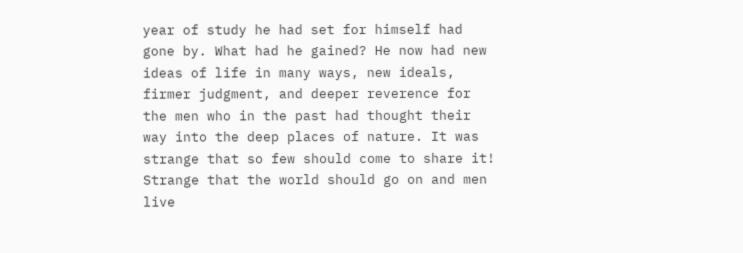year of study he had set for himself had gone by. What had he gained? He now had new ideas of life in many ways, new ideals, firmer judgment, and deeper reverence for the men who in the past had thought their way into the deep places of nature. It was strange that so few should come to share it! Strange that the world should go on and men live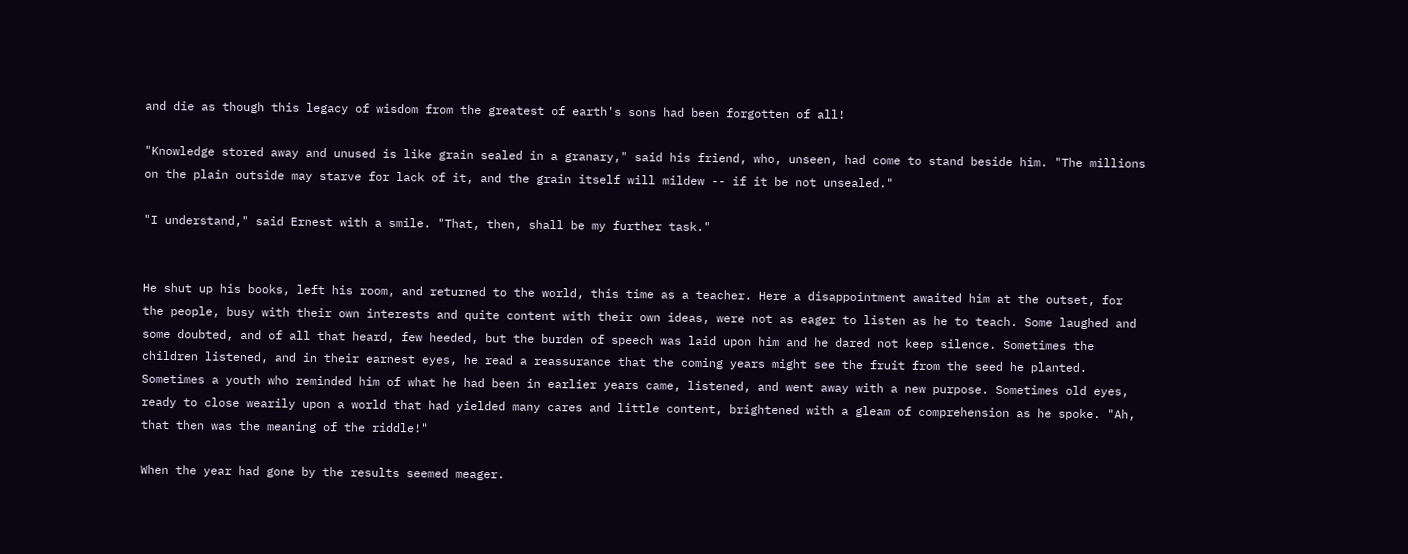and die as though this legacy of wisdom from the greatest of earth's sons had been forgotten of all!

"Knowledge stored away and unused is like grain sealed in a granary," said his friend, who, unseen, had come to stand beside him. "The millions on the plain outside may starve for lack of it, and the grain itself will mildew -- if it be not unsealed."

"I understand," said Ernest with a smile. "That, then, shall be my further task."


He shut up his books, left his room, and returned to the world, this time as a teacher. Here a disappointment awaited him at the outset, for the people, busy with their own interests and quite content with their own ideas, were not as eager to listen as he to teach. Some laughed and some doubted, and of all that heard, few heeded, but the burden of speech was laid upon him and he dared not keep silence. Sometimes the children listened, and in their earnest eyes, he read a reassurance that the coming years might see the fruit from the seed he planted. Sometimes a youth who reminded him of what he had been in earlier years came, listened, and went away with a new purpose. Sometimes old eyes, ready to close wearily upon a world that had yielded many cares and little content, brightened with a gleam of comprehension as he spoke. "Ah, that then was the meaning of the riddle!"

When the year had gone by the results seemed meager.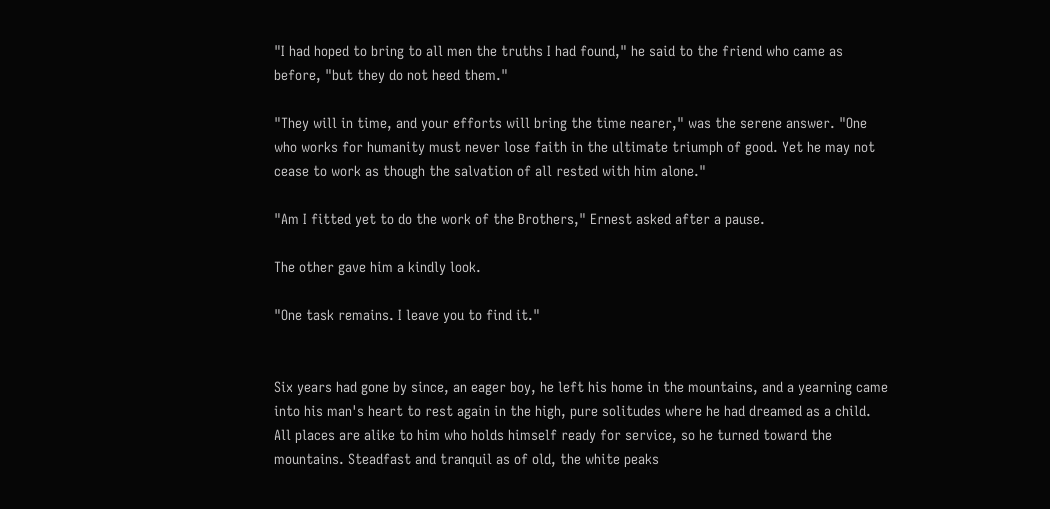"I had hoped to bring to all men the truths I had found," he said to the friend who came as before, "but they do not heed them."

"They will in time, and your efforts will bring the time nearer," was the serene answer. "One who works for humanity must never lose faith in the ultimate triumph of good. Yet he may not cease to work as though the salvation of all rested with him alone."

"Am I fitted yet to do the work of the Brothers," Ernest asked after a pause.

The other gave him a kindly look.

"One task remains. I leave you to find it."


Six years had gone by since, an eager boy, he left his home in the mountains, and a yearning came into his man's heart to rest again in the high, pure solitudes where he had dreamed as a child. All places are alike to him who holds himself ready for service, so he turned toward the mountains. Steadfast and tranquil as of old, the white peaks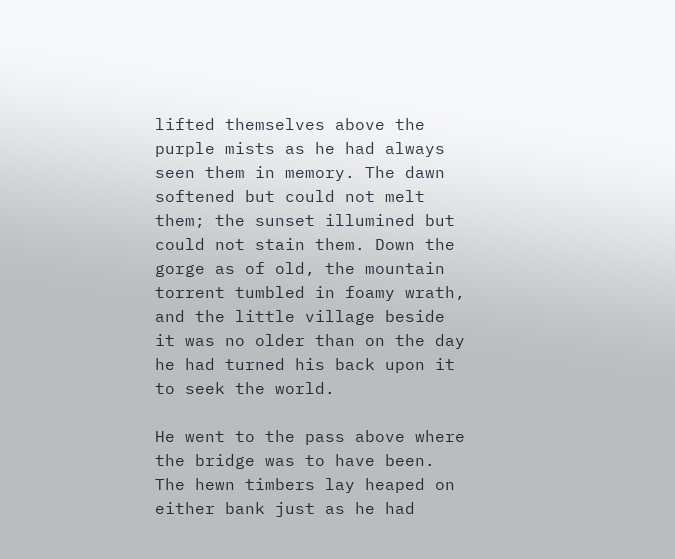lifted themselves above the purple mists as he had always seen them in memory. The dawn softened but could not melt them; the sunset illumined but could not stain them. Down the gorge as of old, the mountain torrent tumbled in foamy wrath, and the little village beside it was no older than on the day he had turned his back upon it to seek the world.

He went to the pass above where the bridge was to have been. The hewn timbers lay heaped on either bank just as he had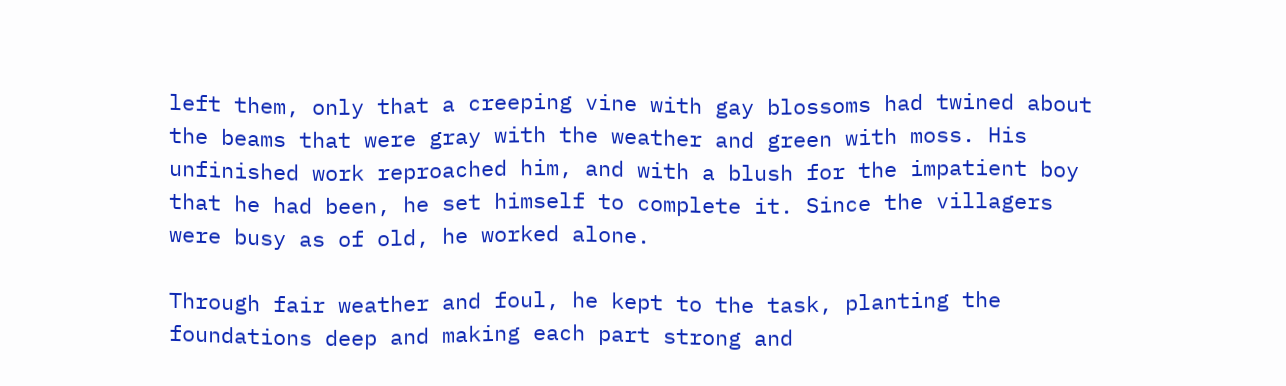left them, only that a creeping vine with gay blossoms had twined about the beams that were gray with the weather and green with moss. His unfinished work reproached him, and with a blush for the impatient boy that he had been, he set himself to complete it. Since the villagers were busy as of old, he worked alone.

Through fair weather and foul, he kept to the task, planting the foundations deep and making each part strong and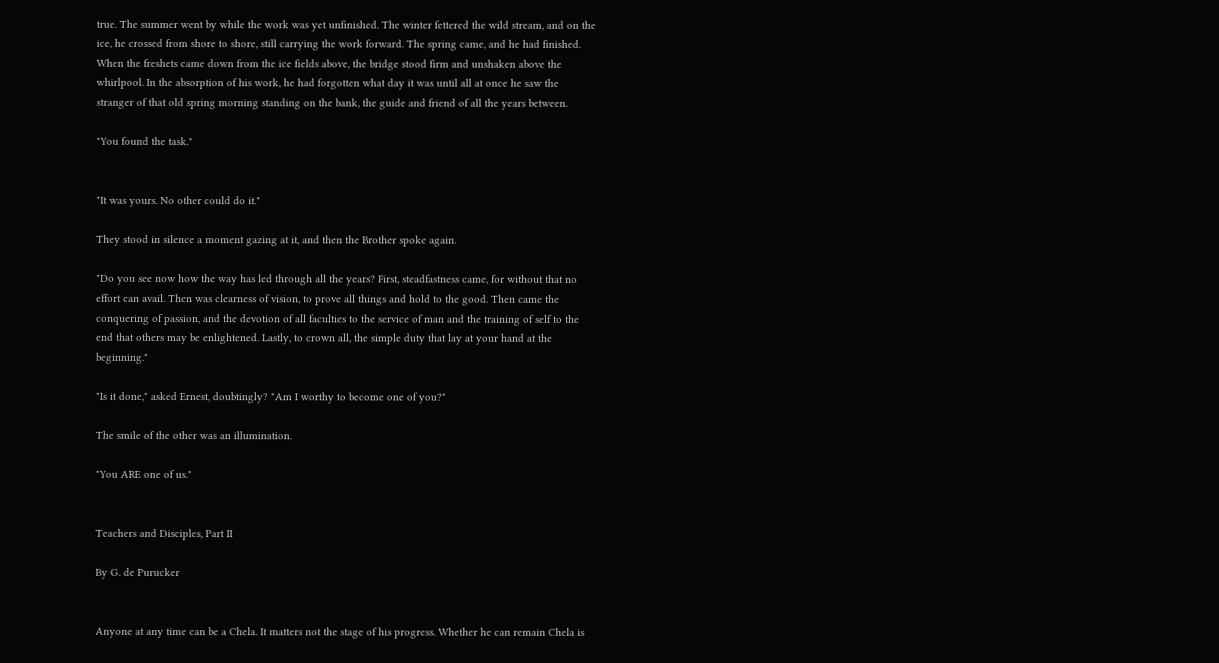true. The summer went by while the work was yet unfinished. The winter fettered the wild stream, and on the ice, he crossed from shore to shore, still carrying the work forward. The spring came, and he had finished. When the freshets came down from the ice fields above, the bridge stood firm and unshaken above the whirlpool. In the absorption of his work, he had forgotten what day it was until all at once he saw the stranger of that old spring morning standing on the bank, the guide and friend of all the years between.

"You found the task."


"It was yours. No other could do it."

They stood in silence a moment gazing at it, and then the Brother spoke again.

"Do you see now how the way has led through all the years? First, steadfastness came, for without that no effort can avail. Then was clearness of vision, to prove all things and hold to the good. Then came the conquering of passion, and the devotion of all faculties to the service of man and the training of self to the end that others may be enlightened. Lastly, to crown all, the simple duty that lay at your hand at the beginning."

"Is it done," asked Ernest, doubtingly? "Am I worthy to become one of you?"

The smile of the other was an illumination.

"You ARE one of us."


Teachers and Disciples, Part II

By G. de Purucker


Anyone at any time can be a Chela. It matters not the stage of his progress. Whether he can remain Chela is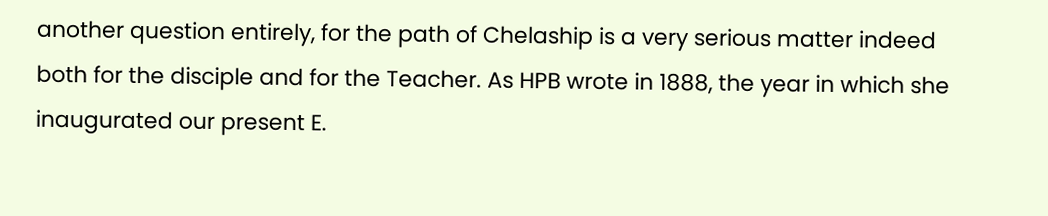another question entirely, for the path of Chelaship is a very serious matter indeed both for the disciple and for the Teacher. As HPB wrote in 1888, the year in which she inaugurated our present E.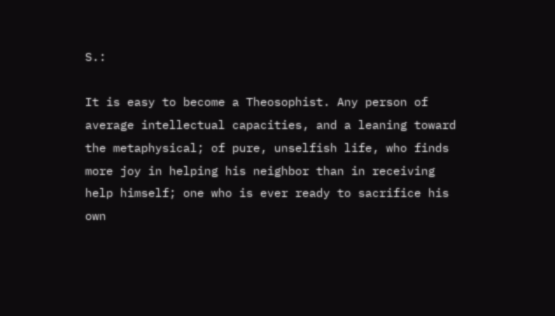S.:

It is easy to become a Theosophist. Any person of average intellectual capacities, and a leaning toward the metaphysical; of pure, unselfish life, who finds more joy in helping his neighbor than in receiving help himself; one who is ever ready to sacrifice his own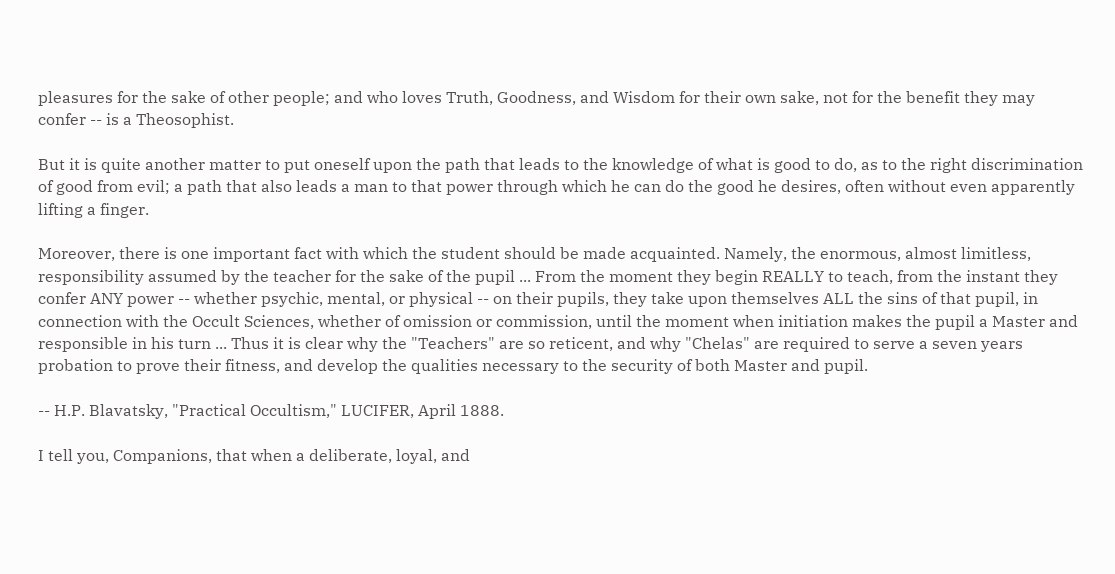pleasures for the sake of other people; and who loves Truth, Goodness, and Wisdom for their own sake, not for the benefit they may confer -- is a Theosophist.

But it is quite another matter to put oneself upon the path that leads to the knowledge of what is good to do, as to the right discrimination of good from evil; a path that also leads a man to that power through which he can do the good he desires, often without even apparently lifting a finger.

Moreover, there is one important fact with which the student should be made acquainted. Namely, the enormous, almost limitless, responsibility assumed by the teacher for the sake of the pupil ... From the moment they begin REALLY to teach, from the instant they confer ANY power -- whether psychic, mental, or physical -- on their pupils, they take upon themselves ALL the sins of that pupil, in connection with the Occult Sciences, whether of omission or commission, until the moment when initiation makes the pupil a Master and responsible in his turn ... Thus it is clear why the "Teachers" are so reticent, and why "Chelas" are required to serve a seven years probation to prove their fitness, and develop the qualities necessary to the security of both Master and pupil.

-- H.P. Blavatsky, "Practical Occultism," LUCIFER, April 1888.

I tell you, Companions, that when a deliberate, loyal, and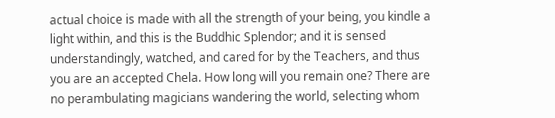actual choice is made with all the strength of your being, you kindle a light within, and this is the Buddhic Splendor; and it is sensed understandingly, watched, and cared for by the Teachers, and thus you are an accepted Chela. How long will you remain one? There are no perambulating magicians wandering the world, selecting whom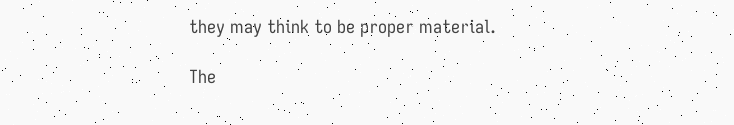they may think to be proper material.

The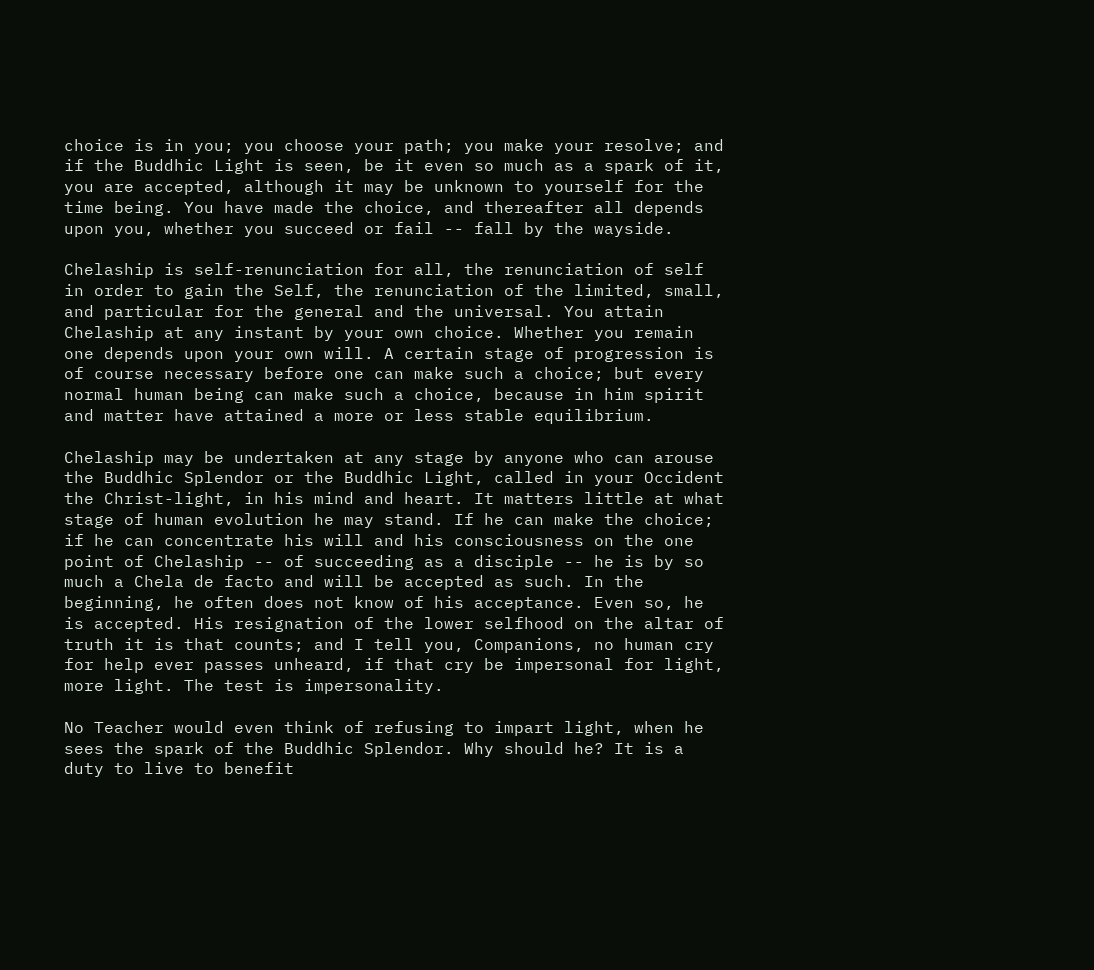choice is in you; you choose your path; you make your resolve; and if the Buddhic Light is seen, be it even so much as a spark of it, you are accepted, although it may be unknown to yourself for the time being. You have made the choice, and thereafter all depends upon you, whether you succeed or fail -- fall by the wayside.

Chelaship is self-renunciation for all, the renunciation of self in order to gain the Self, the renunciation of the limited, small, and particular for the general and the universal. You attain Chelaship at any instant by your own choice. Whether you remain one depends upon your own will. A certain stage of progression is of course necessary before one can make such a choice; but every normal human being can make such a choice, because in him spirit and matter have attained a more or less stable equilibrium.

Chelaship may be undertaken at any stage by anyone who can arouse the Buddhic Splendor or the Buddhic Light, called in your Occident the Christ-light, in his mind and heart. It matters little at what stage of human evolution he may stand. If he can make the choice; if he can concentrate his will and his consciousness on the one point of Chelaship -- of succeeding as a disciple -- he is by so much a Chela de facto and will be accepted as such. In the beginning, he often does not know of his acceptance. Even so, he is accepted. His resignation of the lower selfhood on the altar of truth it is that counts; and I tell you, Companions, no human cry for help ever passes unheard, if that cry be impersonal for light, more light. The test is impersonality.

No Teacher would even think of refusing to impart light, when he sees the spark of the Buddhic Splendor. Why should he? It is a duty to live to benefit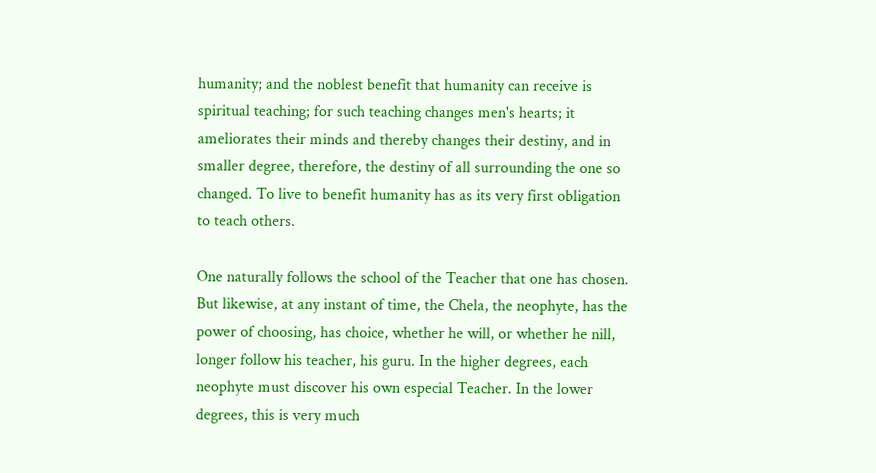humanity; and the noblest benefit that humanity can receive is spiritual teaching; for such teaching changes men's hearts; it ameliorates their minds and thereby changes their destiny, and in smaller degree, therefore, the destiny of all surrounding the one so changed. To live to benefit humanity has as its very first obligation to teach others.

One naturally follows the school of the Teacher that one has chosen. But likewise, at any instant of time, the Chela, the neophyte, has the power of choosing, has choice, whether he will, or whether he nill, longer follow his teacher, his guru. In the higher degrees, each neophyte must discover his own especial Teacher. In the lower degrees, this is very much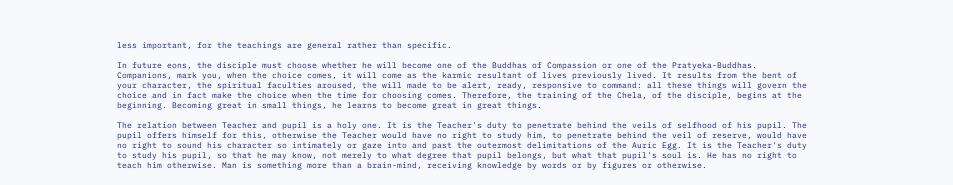less important, for the teachings are general rather than specific.

In future eons, the disciple must choose whether he will become one of the Buddhas of Compassion or one of the Pratyeka-Buddhas. Companions, mark you, when the choice comes, it will come as the karmic resultant of lives previously lived. It results from the bent of your character, the spiritual faculties aroused, the will made to be alert, ready, responsive to command: all these things will govern the choice and in fact make the choice when the time for choosing comes. Therefore, the training of the Chela, of the disciple, begins at the beginning. Becoming great in small things, he learns to become great in great things.

The relation between Teacher and pupil is a holy one. It is the Teacher's duty to penetrate behind the veils of selfhood of his pupil. The pupil offers himself for this, otherwise the Teacher would have no right to study him, to penetrate behind the veil of reserve, would have no right to sound his character so intimately or gaze into and past the outermost delimitations of the Auric Egg. It is the Teacher's duty to study his pupil, so that he may know, not merely to what degree that pupil belongs, but what that pupil's soul is. He has no right to teach him otherwise. Man is something more than a brain-mind, receiving knowledge by words or by figures or otherwise.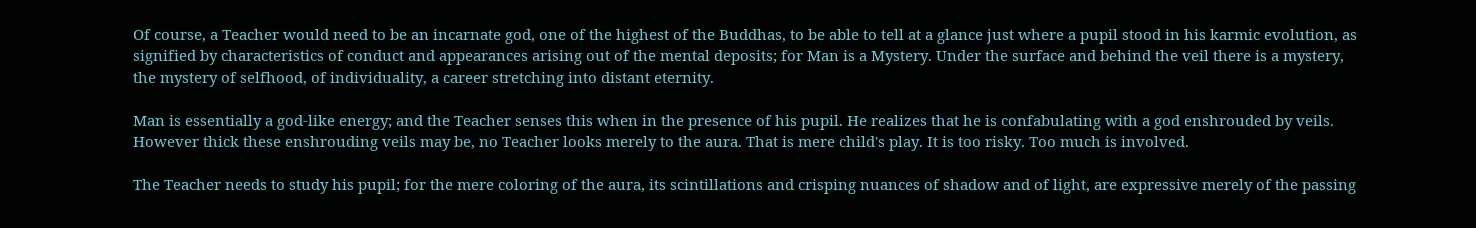Of course, a Teacher would need to be an incarnate god, one of the highest of the Buddhas, to be able to tell at a glance just where a pupil stood in his karmic evolution, as signified by characteristics of conduct and appearances arising out of the mental deposits; for Man is a Mystery. Under the surface and behind the veil there is a mystery, the mystery of selfhood, of individuality, a career stretching into distant eternity.

Man is essentially a god-like energy; and the Teacher senses this when in the presence of his pupil. He realizes that he is confabulating with a god enshrouded by veils. However thick these enshrouding veils may be, no Teacher looks merely to the aura. That is mere child's play. It is too risky. Too much is involved.

The Teacher needs to study his pupil; for the mere coloring of the aura, its scintillations and crisping nuances of shadow and of light, are expressive merely of the passing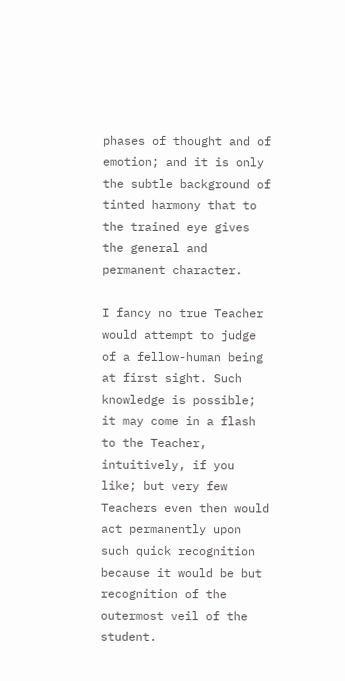phases of thought and of emotion; and it is only the subtle background of tinted harmony that to the trained eye gives the general and permanent character.

I fancy no true Teacher would attempt to judge of a fellow-human being at first sight. Such knowledge is possible; it may come in a flash to the Teacher, intuitively, if you like; but very few Teachers even then would act permanently upon such quick recognition because it would be but recognition of the outermost veil of the student.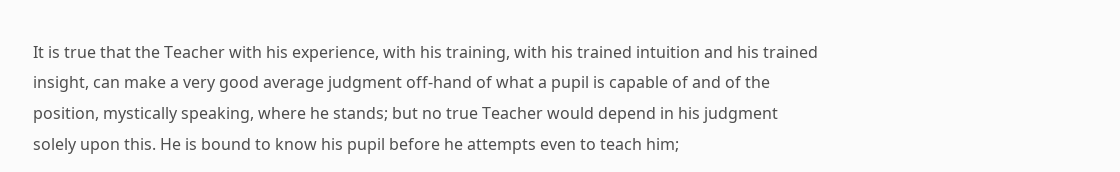It is true that the Teacher with his experience, with his training, with his trained intuition and his trained insight, can make a very good average judgment off-hand of what a pupil is capable of and of the position, mystically speaking, where he stands; but no true Teacher would depend in his judgment solely upon this. He is bound to know his pupil before he attempts even to teach him;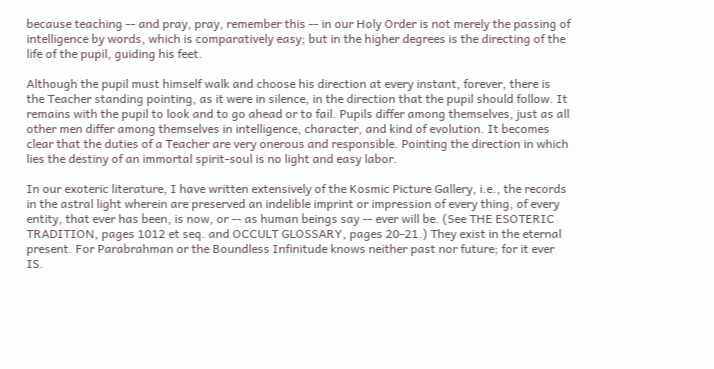because teaching -- and pray, pray, remember this -- in our Holy Order is not merely the passing of intelligence by words, which is comparatively easy; but in the higher degrees is the directing of the life of the pupil, guiding his feet.

Although the pupil must himself walk and choose his direction at every instant, forever, there is the Teacher standing pointing, as it were in silence, in the direction that the pupil should follow. It remains with the pupil to look and to go ahead or to fail. Pupils differ among themselves, just as all other men differ among themselves in intelligence, character, and kind of evolution. It becomes clear that the duties of a Teacher are very onerous and responsible. Pointing the direction in which lies the destiny of an immortal spirit-soul is no light and easy labor.

In our exoteric literature, I have written extensively of the Kosmic Picture Gallery, i.e., the records in the astral light wherein are preserved an indelible imprint or impression of every thing, of every entity, that ever has been, is now, or -- as human beings say -- ever will be. (See THE ESOTERIC TRADITION, pages 1012 et seq. and OCCULT GLOSSARY, pages 20-21.) They exist in the eternal present. For Parabrahman or the Boundless Infinitude knows neither past nor future; for it ever IS.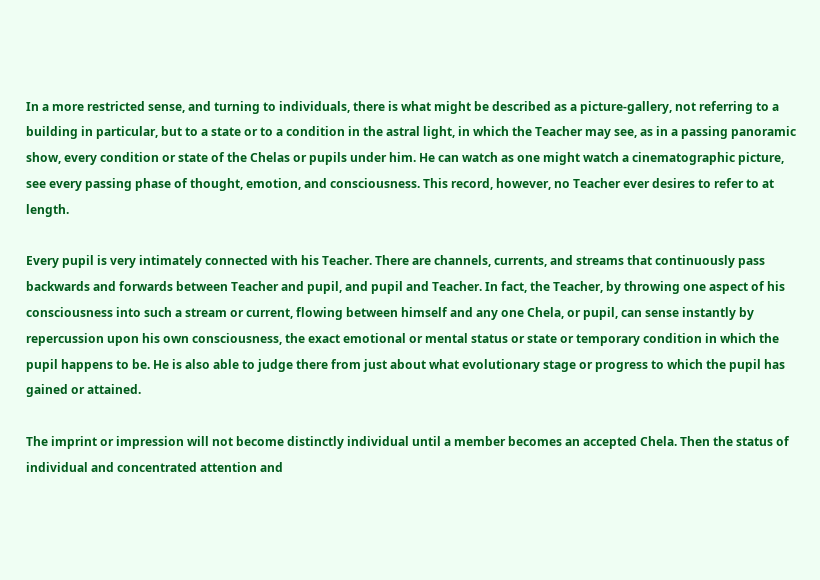In a more restricted sense, and turning to individuals, there is what might be described as a picture-gallery, not referring to a building in particular, but to a state or to a condition in the astral light, in which the Teacher may see, as in a passing panoramic show, every condition or state of the Chelas or pupils under him. He can watch as one might watch a cinematographic picture, see every passing phase of thought, emotion, and consciousness. This record, however, no Teacher ever desires to refer to at length.

Every pupil is very intimately connected with his Teacher. There are channels, currents, and streams that continuously pass backwards and forwards between Teacher and pupil, and pupil and Teacher. In fact, the Teacher, by throwing one aspect of his consciousness into such a stream or current, flowing between himself and any one Chela, or pupil, can sense instantly by repercussion upon his own consciousness, the exact emotional or mental status or state or temporary condition in which the pupil happens to be. He is also able to judge there from just about what evolutionary stage or progress to which the pupil has gained or attained.

The imprint or impression will not become distinctly individual until a member becomes an accepted Chela. Then the status of individual and concentrated attention and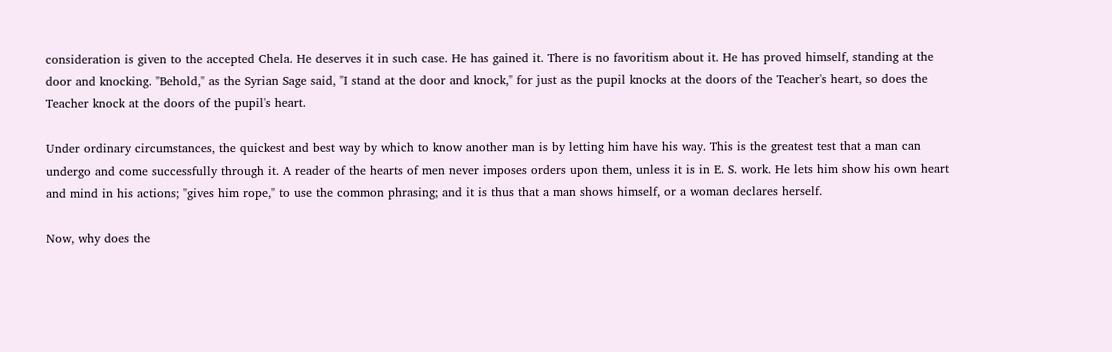consideration is given to the accepted Chela. He deserves it in such case. He has gained it. There is no favoritism about it. He has proved himself, standing at the door and knocking. "Behold," as the Syrian Sage said, "I stand at the door and knock," for just as the pupil knocks at the doors of the Teacher's heart, so does the Teacher knock at the doors of the pupil's heart.

Under ordinary circumstances, the quickest and best way by which to know another man is by letting him have his way. This is the greatest test that a man can undergo and come successfully through it. A reader of the hearts of men never imposes orders upon them, unless it is in E. S. work. He lets him show his own heart and mind in his actions; "gives him rope," to use the common phrasing; and it is thus that a man shows himself, or a woman declares herself.

Now, why does the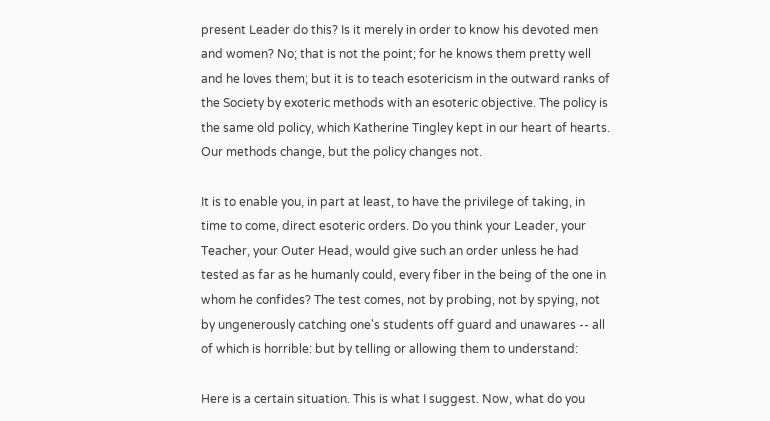present Leader do this? Is it merely in order to know his devoted men and women? No; that is not the point; for he knows them pretty well and he loves them; but it is to teach esotericism in the outward ranks of the Society by exoteric methods with an esoteric objective. The policy is the same old policy, which Katherine Tingley kept in our heart of hearts. Our methods change, but the policy changes not.

It is to enable you, in part at least, to have the privilege of taking, in time to come, direct esoteric orders. Do you think your Leader, your Teacher, your Outer Head, would give such an order unless he had tested as far as he humanly could, every fiber in the being of the one in whom he confides? The test comes, not by probing, not by spying, not by ungenerously catching one's students off guard and unawares -- all of which is horrible: but by telling or allowing them to understand:

Here is a certain situation. This is what I suggest. Now, what do you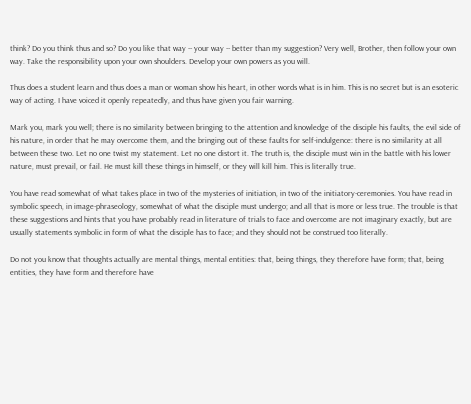think? Do you think thus and so? Do you like that way -- your way -- better than my suggestion? Very well, Brother, then follow your own way. Take the responsibility upon your own shoulders. Develop your own powers as you will.

Thus does a student learn and thus does a man or woman show his heart, in other words what is in him. This is no secret but is an esoteric way of acting. I have voiced it openly repeatedly, and thus have given you fair warning.

Mark you, mark you well; there is no similarity between bringing to the attention and knowledge of the disciple his faults, the evil side of his nature, in order that he may overcome them, and the bringing out of these faults for self-indulgence: there is no similarity at all between these two. Let no one twist my statement. Let no one distort it. The truth is, the disciple must win in the battle with his lower nature, must prevail, or fail. He must kill these things in himself, or they will kill him. This is literally true.

You have read somewhat of what takes place in two of the mysteries of initiation, in two of the initiatory-ceremonies. You have read in symbolic speech, in image-phraseology, somewhat of what the disciple must undergo; and all that is more or less true. The trouble is that these suggestions and hints that you have probably read in literature of trials to face and overcome are not imaginary exactly, but are usually statements symbolic in form of what the disciple has to face; and they should not be construed too literally.

Do not you know that thoughts actually are mental things, mental entities: that, being things, they therefore have form; that, being entities, they have form and therefore have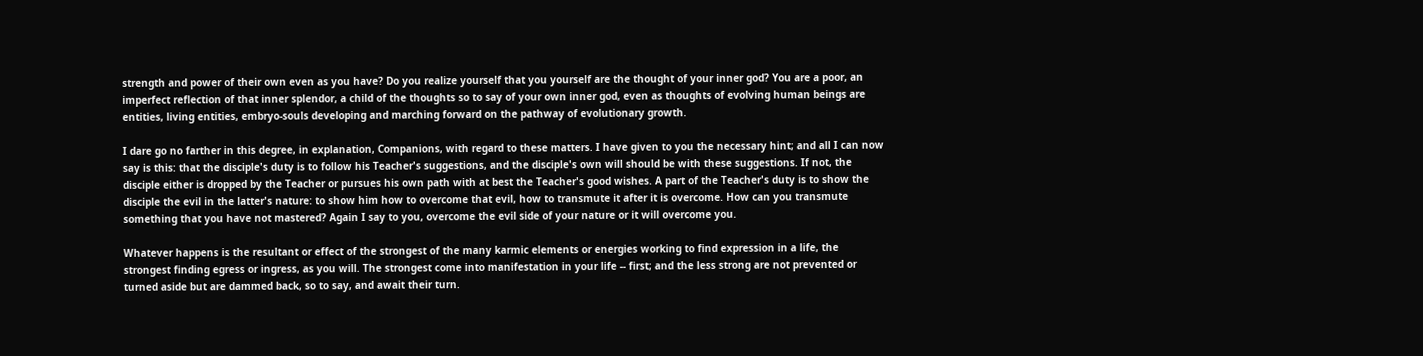strength and power of their own even as you have? Do you realize yourself that you yourself are the thought of your inner god? You are a poor, an imperfect reflection of that inner splendor, a child of the thoughts so to say of your own inner god, even as thoughts of evolving human beings are entities, living entities, embryo-souls developing and marching forward on the pathway of evolutionary growth.

I dare go no farther in this degree, in explanation, Companions, with regard to these matters. I have given to you the necessary hint; and all I can now say is this: that the disciple's duty is to follow his Teacher's suggestions, and the disciple's own will should be with these suggestions. If not, the disciple either is dropped by the Teacher or pursues his own path with at best the Teacher's good wishes. A part of the Teacher's duty is to show the disciple the evil in the latter's nature: to show him how to overcome that evil, how to transmute it after it is overcome. How can you transmute something that you have not mastered? Again I say to you, overcome the evil side of your nature or it will overcome you.

Whatever happens is the resultant or effect of the strongest of the many karmic elements or energies working to find expression in a life, the strongest finding egress or ingress, as you will. The strongest come into manifestation in your life -- first; and the less strong are not prevented or turned aside but are dammed back, so to say, and await their turn.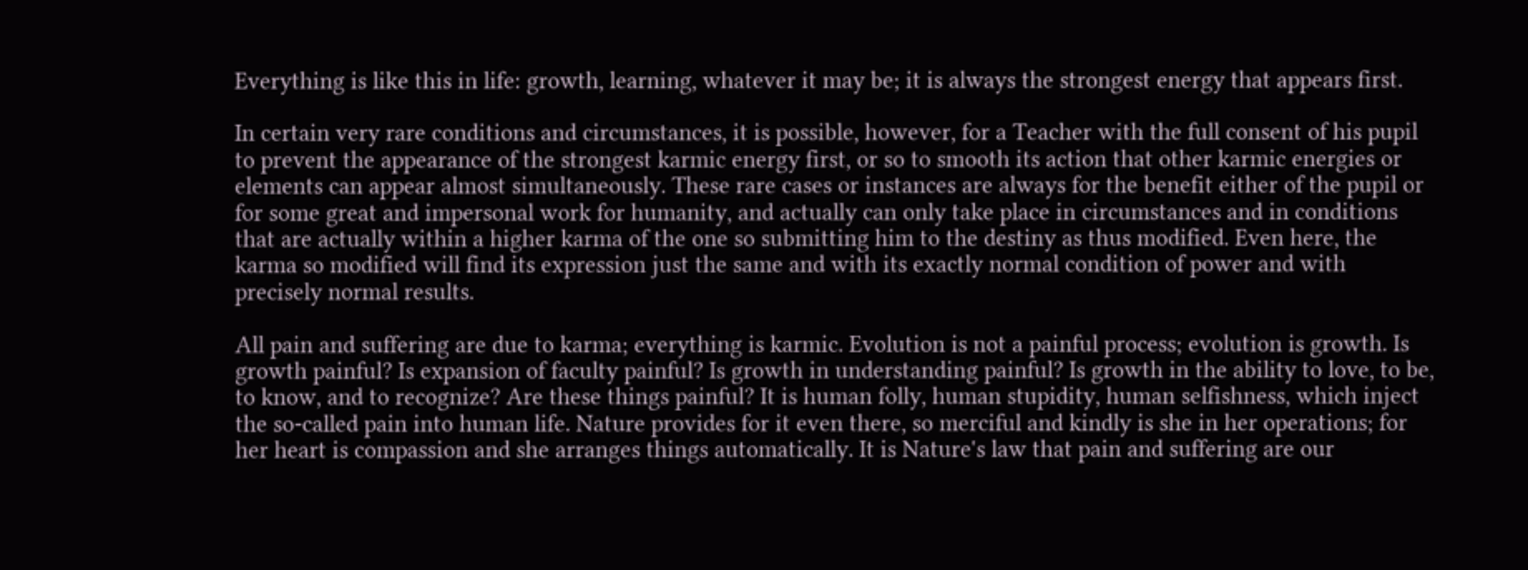Everything is like this in life: growth, learning, whatever it may be; it is always the strongest energy that appears first.

In certain very rare conditions and circumstances, it is possible, however, for a Teacher with the full consent of his pupil to prevent the appearance of the strongest karmic energy first, or so to smooth its action that other karmic energies or elements can appear almost simultaneously. These rare cases or instances are always for the benefit either of the pupil or for some great and impersonal work for humanity, and actually can only take place in circumstances and in conditions that are actually within a higher karma of the one so submitting him to the destiny as thus modified. Even here, the karma so modified will find its expression just the same and with its exactly normal condition of power and with precisely normal results.

All pain and suffering are due to karma; everything is karmic. Evolution is not a painful process; evolution is growth. Is growth painful? Is expansion of faculty painful? Is growth in understanding painful? Is growth in the ability to love, to be, to know, and to recognize? Are these things painful? It is human folly, human stupidity, human selfishness, which inject the so-called pain into human life. Nature provides for it even there, so merciful and kindly is she in her operations; for her heart is compassion and she arranges things automatically. It is Nature's law that pain and suffering are our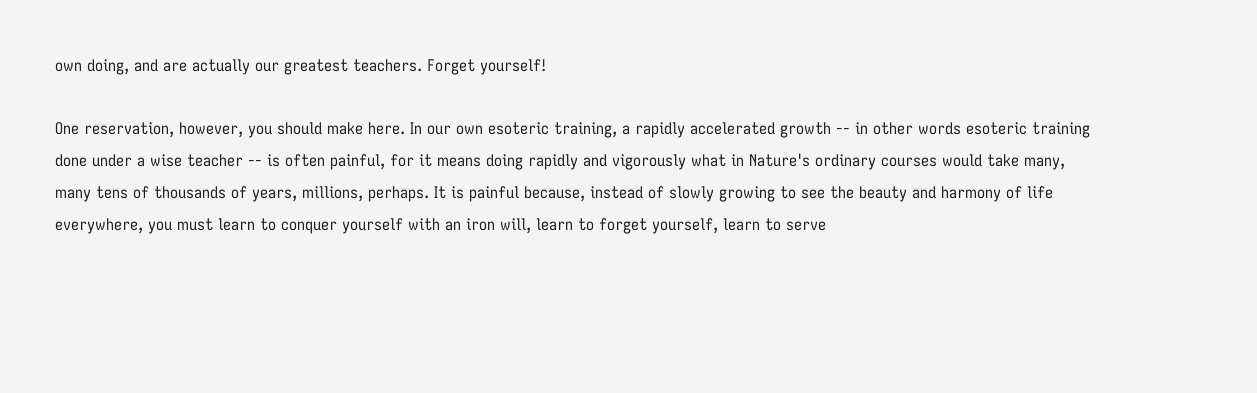own doing, and are actually our greatest teachers. Forget yourself!

One reservation, however, you should make here. In our own esoteric training, a rapidly accelerated growth -- in other words esoteric training done under a wise teacher -- is often painful, for it means doing rapidly and vigorously what in Nature's ordinary courses would take many, many tens of thousands of years, millions, perhaps. It is painful because, instead of slowly growing to see the beauty and harmony of life everywhere, you must learn to conquer yourself with an iron will, learn to forget yourself, learn to serve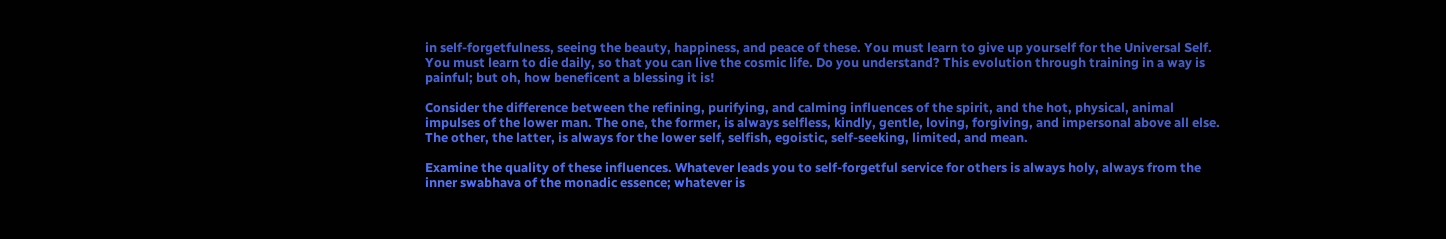in self-forgetfulness, seeing the beauty, happiness, and peace of these. You must learn to give up yourself for the Universal Self. You must learn to die daily, so that you can live the cosmic life. Do you understand? This evolution through training in a way is painful; but oh, how beneficent a blessing it is!

Consider the difference between the refining, purifying, and calming influences of the spirit, and the hot, physical, animal impulses of the lower man. The one, the former, is always selfless, kindly, gentle, loving, forgiving, and impersonal above all else. The other, the latter, is always for the lower self, selfish, egoistic, self-seeking, limited, and mean.

Examine the quality of these influences. Whatever leads you to self-forgetful service for others is always holy, always from the inner swabhava of the monadic essence; whatever is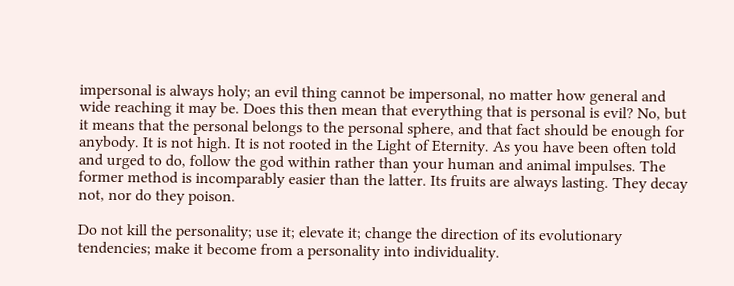impersonal is always holy; an evil thing cannot be impersonal, no matter how general and wide reaching it may be. Does this then mean that everything that is personal is evil? No, but it means that the personal belongs to the personal sphere, and that fact should be enough for anybody. It is not high. It is not rooted in the Light of Eternity. As you have been often told and urged to do, follow the god within rather than your human and animal impulses. The former method is incomparably easier than the latter. Its fruits are always lasting. They decay not, nor do they poison.

Do not kill the personality; use it; elevate it; change the direction of its evolutionary tendencies; make it become from a personality into individuality.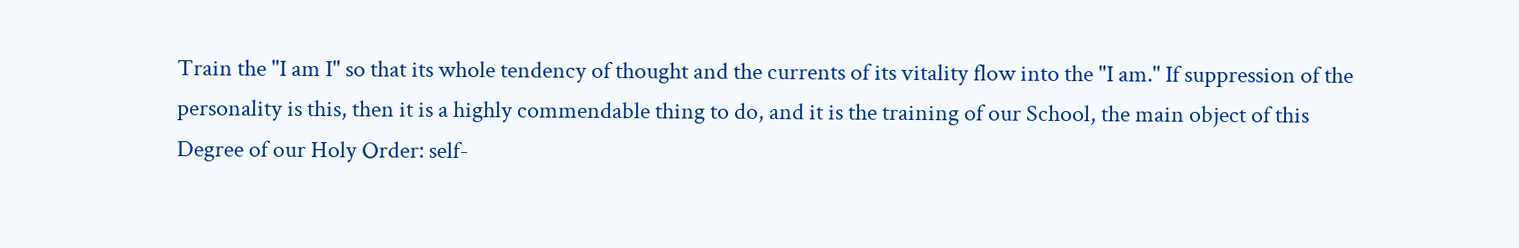Train the "I am I" so that its whole tendency of thought and the currents of its vitality flow into the "I am." If suppression of the personality is this, then it is a highly commendable thing to do, and it is the training of our School, the main object of this Degree of our Holy Order: self-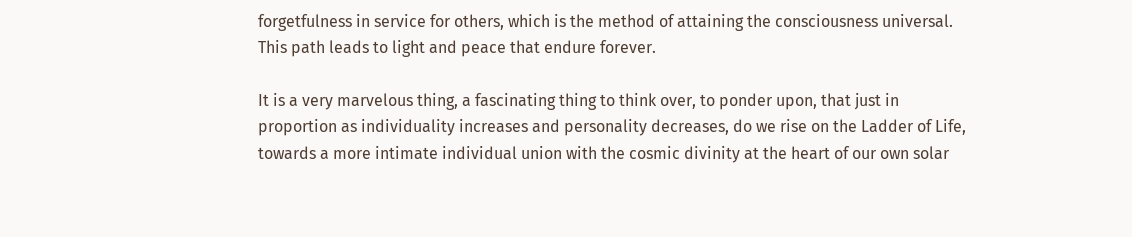forgetfulness in service for others, which is the method of attaining the consciousness universal. This path leads to light and peace that endure forever.

It is a very marvelous thing, a fascinating thing to think over, to ponder upon, that just in proportion as individuality increases and personality decreases, do we rise on the Ladder of Life, towards a more intimate individual union with the cosmic divinity at the heart of our own solar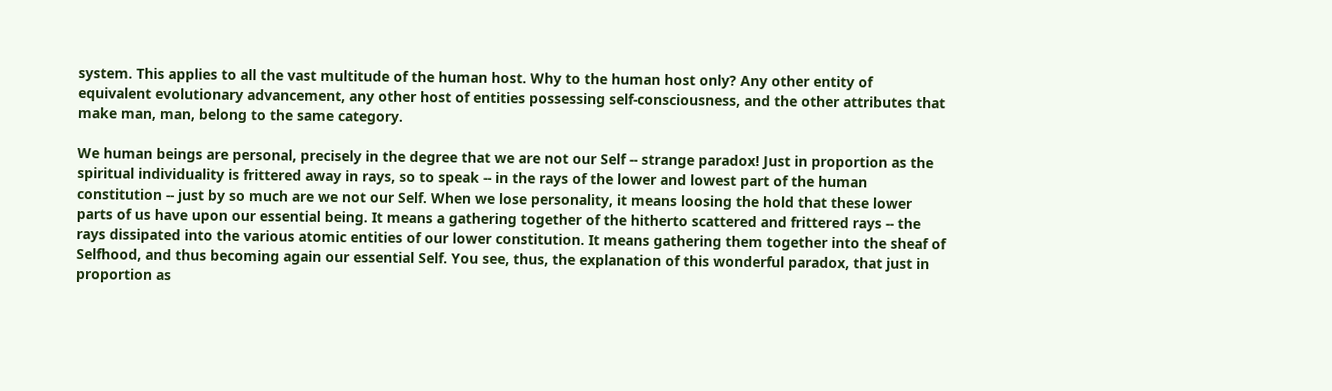system. This applies to all the vast multitude of the human host. Why to the human host only? Any other entity of equivalent evolutionary advancement, any other host of entities possessing self-consciousness, and the other attributes that make man, man, belong to the same category.

We human beings are personal, precisely in the degree that we are not our Self -- strange paradox! Just in proportion as the spiritual individuality is frittered away in rays, so to speak -- in the rays of the lower and lowest part of the human constitution -- just by so much are we not our Self. When we lose personality, it means loosing the hold that these lower parts of us have upon our essential being. It means a gathering together of the hitherto scattered and frittered rays -- the rays dissipated into the various atomic entities of our lower constitution. It means gathering them together into the sheaf of Selfhood, and thus becoming again our essential Self. You see, thus, the explanation of this wonderful paradox, that just in proportion as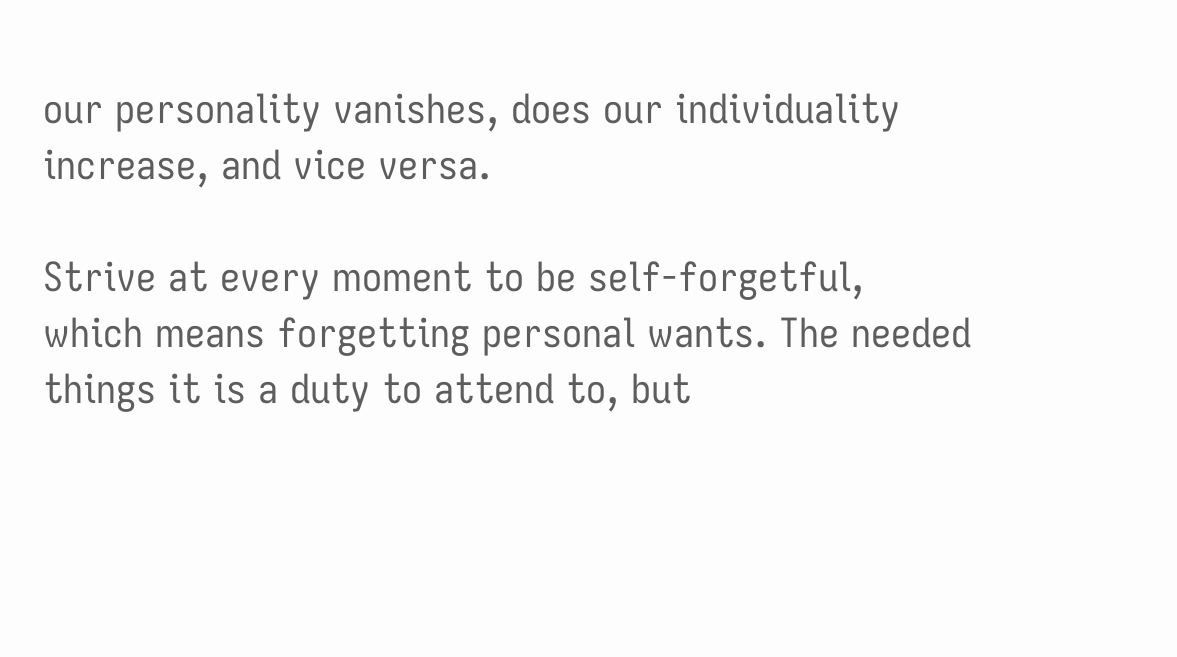our personality vanishes, does our individuality increase, and vice versa.

Strive at every moment to be self-forgetful, which means forgetting personal wants. The needed things it is a duty to attend to, but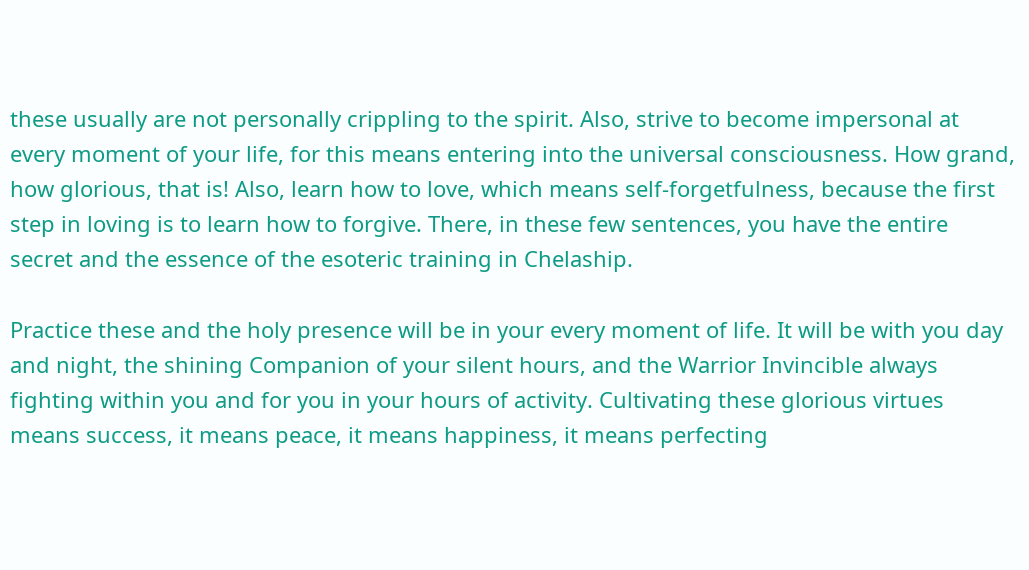these usually are not personally crippling to the spirit. Also, strive to become impersonal at every moment of your life, for this means entering into the universal consciousness. How grand, how glorious, that is! Also, learn how to love, which means self-forgetfulness, because the first step in loving is to learn how to forgive. There, in these few sentences, you have the entire secret and the essence of the esoteric training in Chelaship.

Practice these and the holy presence will be in your every moment of life. It will be with you day and night, the shining Companion of your silent hours, and the Warrior Invincible always fighting within you and for you in your hours of activity. Cultivating these glorious virtues means success, it means peace, it means happiness, it means perfecting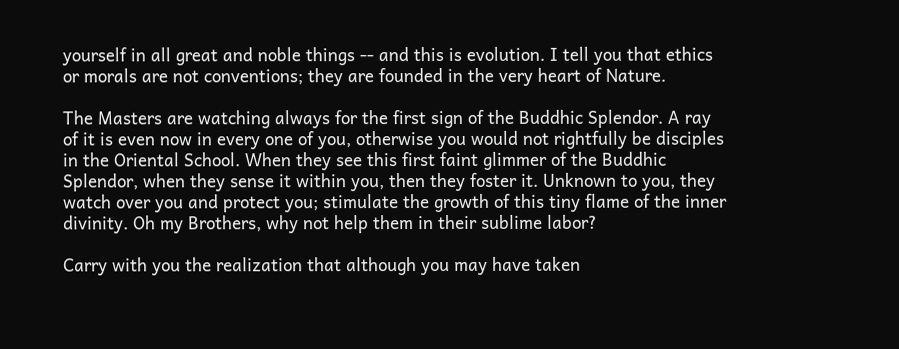yourself in all great and noble things -- and this is evolution. I tell you that ethics or morals are not conventions; they are founded in the very heart of Nature.

The Masters are watching always for the first sign of the Buddhic Splendor. A ray of it is even now in every one of you, otherwise you would not rightfully be disciples in the Oriental School. When they see this first faint glimmer of the Buddhic Splendor, when they sense it within you, then they foster it. Unknown to you, they watch over you and protect you; stimulate the growth of this tiny flame of the inner divinity. Oh my Brothers, why not help them in their sublime labor?

Carry with you the realization that although you may have taken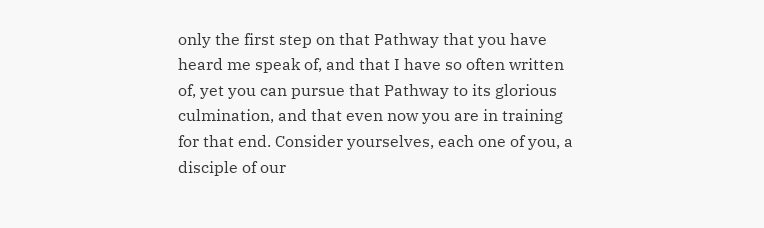only the first step on that Pathway that you have heard me speak of, and that I have so often written of, yet you can pursue that Pathway to its glorious culmination, and that even now you are in training for that end. Consider yourselves, each one of you, a disciple of our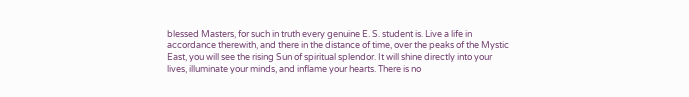blessed Masters, for such in truth every genuine E. S. student is. Live a life in accordance therewith, and there in the distance of time, over the peaks of the Mystic East, you will see the rising Sun of spiritual splendor. It will shine directly into your lives, illuminate your minds, and inflame your hearts. There is no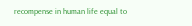recompense in human life equal to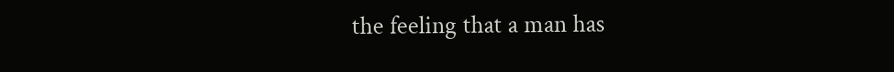the feeling that a man has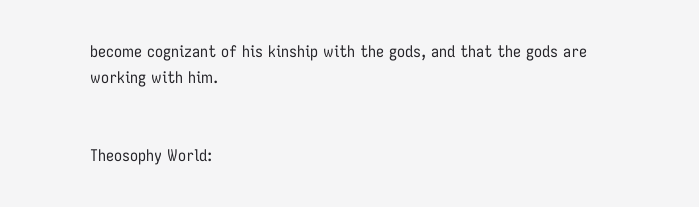become cognizant of his kinship with the gods, and that the gods are working with him.


Theosophy World: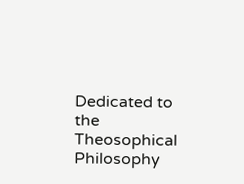Dedicated to the Theosophical Philosophy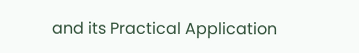and its Practical Application